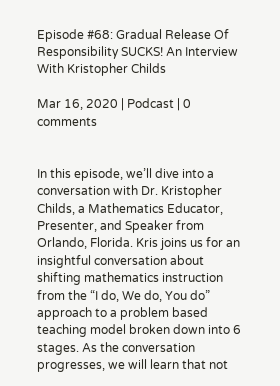Episode #68: Gradual Release Of Responsibility SUCKS! An Interview With Kristopher Childs

Mar 16, 2020 | Podcast | 0 comments


In this episode, we’ll dive into a conversation with Dr. Kristopher Childs, a Mathematics Educator, Presenter, and Speaker from Orlando, Florida. Kris joins us for an insightful conversation about shifting mathematics instruction from the “I do, We do, You do” approach to a problem based teaching model broken down into 6 stages. As the conversation progresses, we will learn that not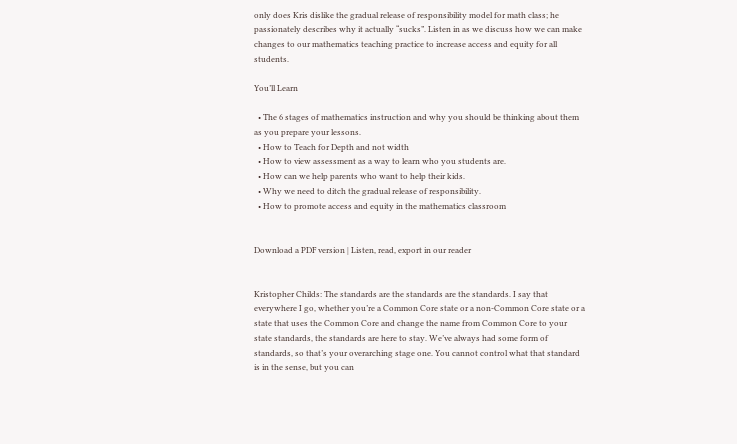only does Kris dislike the gradual release of responsibility model for math class; he passionately describes why it actually “sucks”. Listen in as we discuss how we can make changes to our mathematics teaching practice to increase access and equity for all students.

You’ll Learn

  • The 6 stages of mathematics instruction and why you should be thinking about them as you prepare your lessons.
  • How to Teach for Depth and not width
  • How to view assessment as a way to learn who you students are.
  • How can we help parents who want to help their kids.
  • Why we need to ditch the gradual release of responsibility.
  • How to promote access and equity in the mathematics classroom


Download a PDF version | Listen, read, export in our reader


Kristopher Childs: The standards are the standards are the standards. I say that everywhere I go, whether you’re a Common Core state or a non-Common Core state or a state that uses the Common Core and change the name from Common Core to your state standards, the standards are here to stay. We’ve always had some form of standards, so that’s your overarching stage one. You cannot control what that standard is in the sense, but you can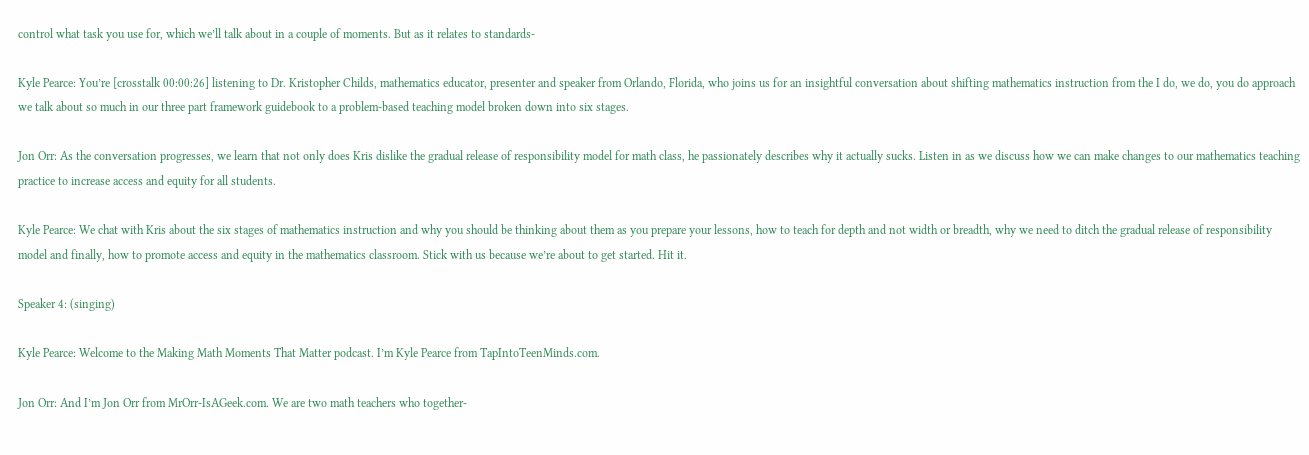control what task you use for, which we’ll talk about in a couple of moments. But as it relates to standards-

Kyle Pearce: You’re [crosstalk 00:00:26] listening to Dr. Kristopher Childs, mathematics educator, presenter and speaker from Orlando, Florida, who joins us for an insightful conversation about shifting mathematics instruction from the I do, we do, you do approach we talk about so much in our three part framework guidebook to a problem-based teaching model broken down into six stages.

Jon Orr: As the conversation progresses, we learn that not only does Kris dislike the gradual release of responsibility model for math class, he passionately describes why it actually sucks. Listen in as we discuss how we can make changes to our mathematics teaching practice to increase access and equity for all students.

Kyle Pearce: We chat with Kris about the six stages of mathematics instruction and why you should be thinking about them as you prepare your lessons, how to teach for depth and not width or breadth, why we need to ditch the gradual release of responsibility model and finally, how to promote access and equity in the mathematics classroom. Stick with us because we’re about to get started. Hit it.

Speaker 4: (singing)

Kyle Pearce: Welcome to the Making Math Moments That Matter podcast. I’m Kyle Pearce from TapIntoTeenMinds.com.

Jon Orr: And I’m Jon Orr from MrOrr-IsAGeek.com. We are two math teachers who together-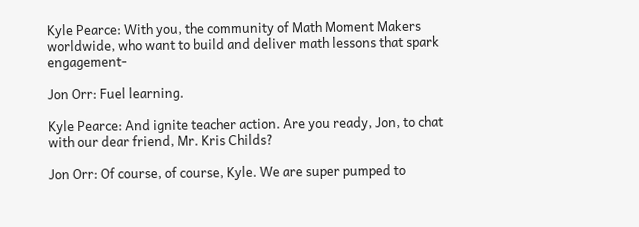Kyle Pearce: With you, the community of Math Moment Makers worldwide, who want to build and deliver math lessons that spark engagement-

Jon Orr: Fuel learning.

Kyle Pearce: And ignite teacher action. Are you ready, Jon, to chat with our dear friend, Mr. Kris Childs?

Jon Orr: Of course, of course, Kyle. We are super pumped to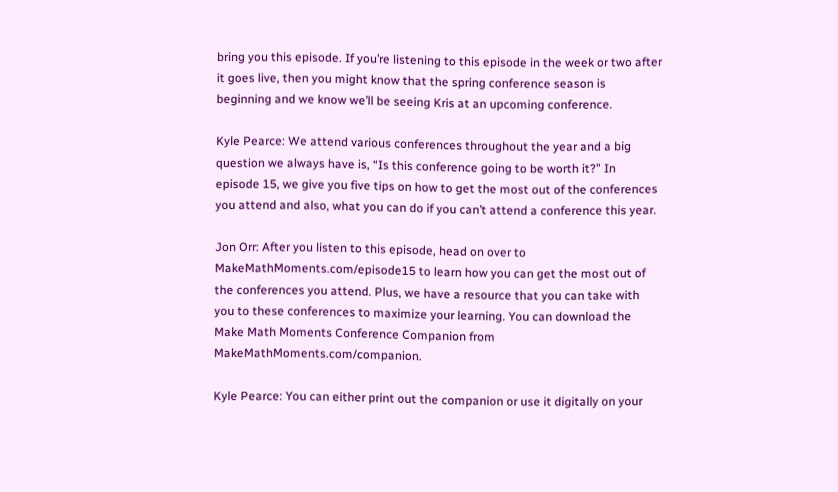bring you this episode. If you’re listening to this episode in the week or two after it goes live, then you might know that the spring conference season is beginning and we know we’ll be seeing Kris at an upcoming conference.

Kyle Pearce: We attend various conferences throughout the year and a big question we always have is, “Is this conference going to be worth it?” In episode 15, we give you five tips on how to get the most out of the conferences you attend and also, what you can do if you can’t attend a conference this year.

Jon Orr: After you listen to this episode, head on over to MakeMathMoments.com/episode15 to learn how you can get the most out of the conferences you attend. Plus, we have a resource that you can take with you to these conferences to maximize your learning. You can download the Make Math Moments Conference Companion from MakeMathMoments.com/companion.

Kyle Pearce: You can either print out the companion or use it digitally on your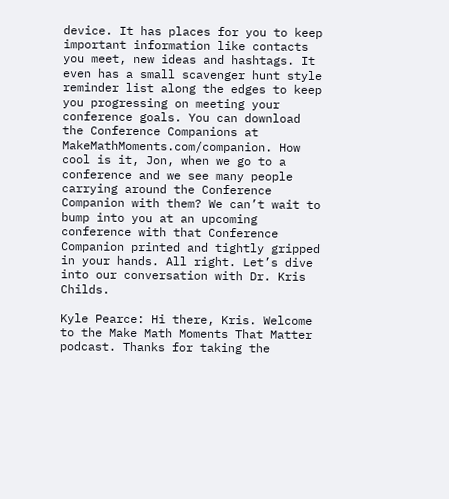device. It has places for you to keep important information like contacts you meet, new ideas and hashtags. It even has a small scavenger hunt style reminder list along the edges to keep you progressing on meeting your conference goals. You can download the Conference Companions at MakeMathMoments.com/companion. How cool is it, Jon, when we go to a conference and we see many people carrying around the Conference Companion with them? We can’t wait to bump into you at an upcoming conference with that Conference Companion printed and tightly gripped in your hands. All right. Let’s dive into our conversation with Dr. Kris Childs.

Kyle Pearce: Hi there, Kris. Welcome to the Make Math Moments That Matter podcast. Thanks for taking the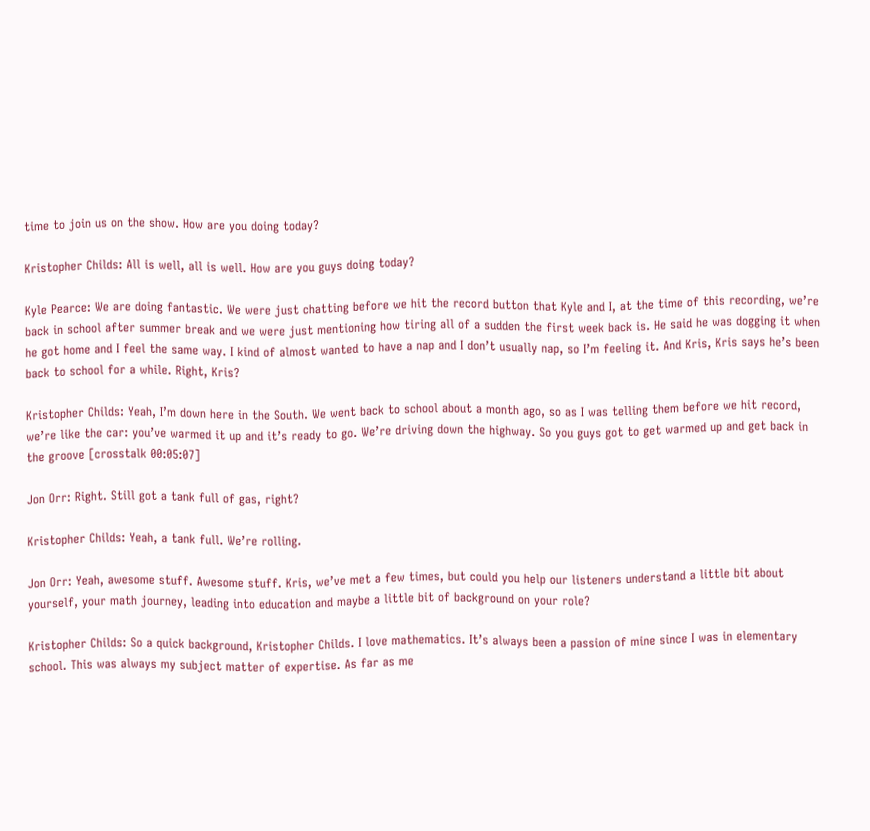time to join us on the show. How are you doing today?

Kristopher Childs: All is well, all is well. How are you guys doing today?

Kyle Pearce: We are doing fantastic. We were just chatting before we hit the record button that Kyle and I, at the time of this recording, we’re back in school after summer break and we were just mentioning how tiring all of a sudden the first week back is. He said he was dogging it when he got home and I feel the same way. I kind of almost wanted to have a nap and I don’t usually nap, so I’m feeling it. And Kris, Kris says he’s been back to school for a while. Right, Kris?

Kristopher Childs: Yeah, I’m down here in the South. We went back to school about a month ago, so as I was telling them before we hit record, we’re like the car: you’ve warmed it up and it’s ready to go. We’re driving down the highway. So you guys got to get warmed up and get back in the groove [crosstalk 00:05:07]

Jon Orr: Right. Still got a tank full of gas, right?

Kristopher Childs: Yeah, a tank full. We’re rolling.

Jon Orr: Yeah, awesome stuff. Awesome stuff. Kris, we’ve met a few times, but could you help our listeners understand a little bit about yourself, your math journey, leading into education and maybe a little bit of background on your role?

Kristopher Childs: So a quick background, Kristopher Childs. I love mathematics. It’s always been a passion of mine since I was in elementary school. This was always my subject matter of expertise. As far as me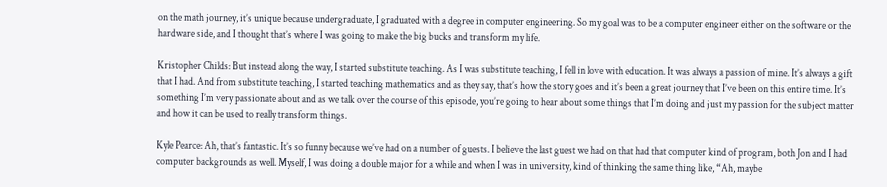on the math journey, it’s unique because undergraduate, I graduated with a degree in computer engineering. So my goal was to be a computer engineer either on the software or the hardware side, and I thought that’s where I was going to make the big bucks and transform my life.

Kristopher Childs: But instead along the way, I started substitute teaching. As I was substitute teaching, I fell in love with education. It was always a passion of mine. It’s always a gift that I had. And from substitute teaching, I started teaching mathematics and as they say, that’s how the story goes and it’s been a great journey that I’ve been on this entire time. It’s something I’m very passionate about and as we talk over the course of this episode, you’re going to hear about some things that I’m doing and just my passion for the subject matter and how it can be used to really transform things.

Kyle Pearce: Ah, that’s fantastic. It’s so funny because we’ve had on a number of guests. I believe the last guest we had on that had that computer kind of program, both Jon and I had computer backgrounds as well. Myself, I was doing a double major for a while and when I was in university, kind of thinking the same thing like, “Ah, maybe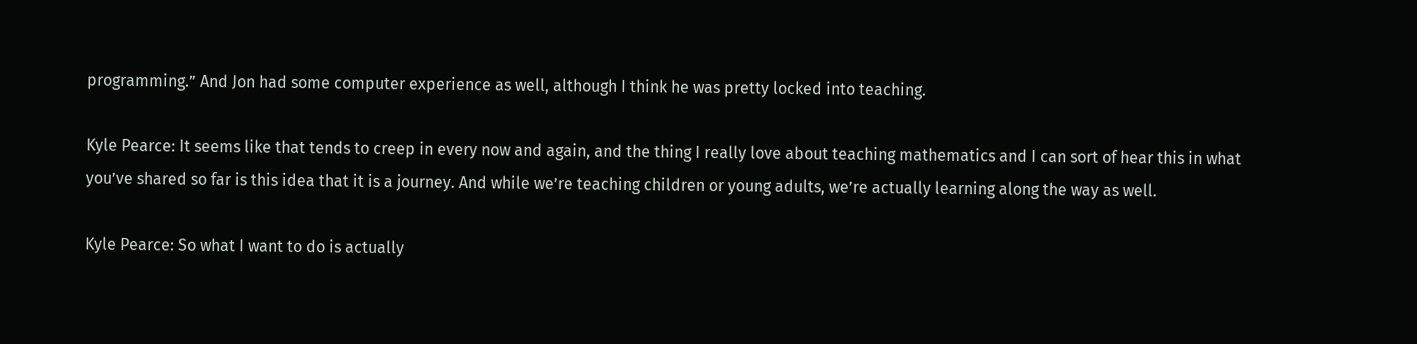programming.” And Jon had some computer experience as well, although I think he was pretty locked into teaching.

Kyle Pearce: It seems like that tends to creep in every now and again, and the thing I really love about teaching mathematics and I can sort of hear this in what you’ve shared so far is this idea that it is a journey. And while we’re teaching children or young adults, we’re actually learning along the way as well.

Kyle Pearce: So what I want to do is actually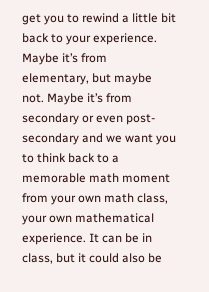get you to rewind a little bit back to your experience. Maybe it’s from elementary, but maybe not. Maybe it’s from secondary or even post-secondary and we want you to think back to a memorable math moment from your own math class, your own mathematical experience. It can be in class, but it could also be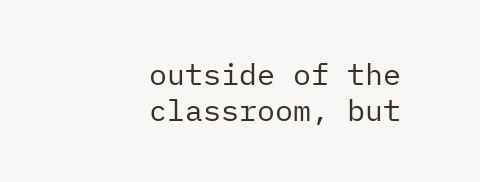outside of the classroom, but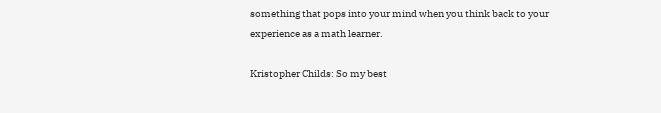something that pops into your mind when you think back to your experience as a math learner.

Kristopher Childs: So my best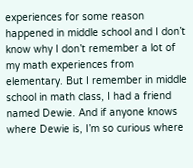experiences for some reason happened in middle school and I don’t know why I don’t remember a lot of my math experiences from elementary. But I remember in middle school in math class, I had a friend named Dewie. And if anyone knows where Dewie is, I’m so curious where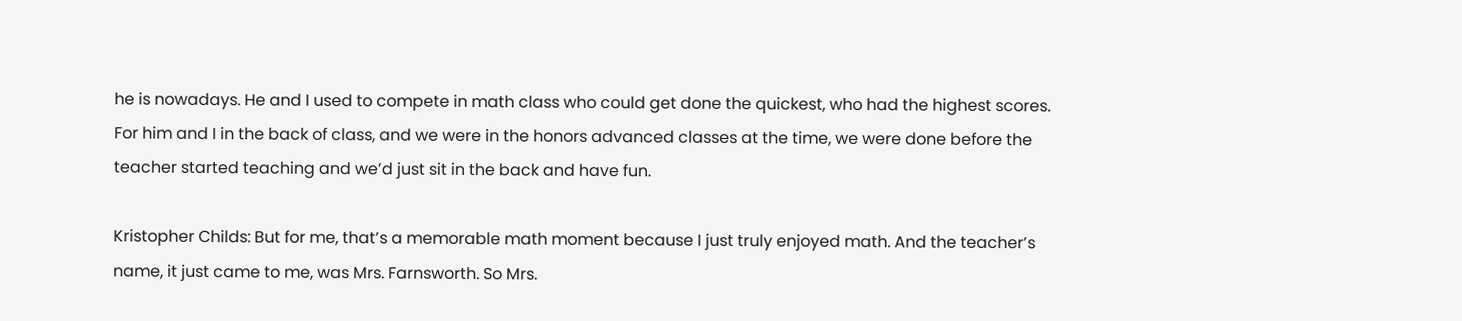he is nowadays. He and I used to compete in math class who could get done the quickest, who had the highest scores. For him and I in the back of class, and we were in the honors advanced classes at the time, we were done before the teacher started teaching and we’d just sit in the back and have fun.

Kristopher Childs: But for me, that’s a memorable math moment because I just truly enjoyed math. And the teacher’s name, it just came to me, was Mrs. Farnsworth. So Mrs.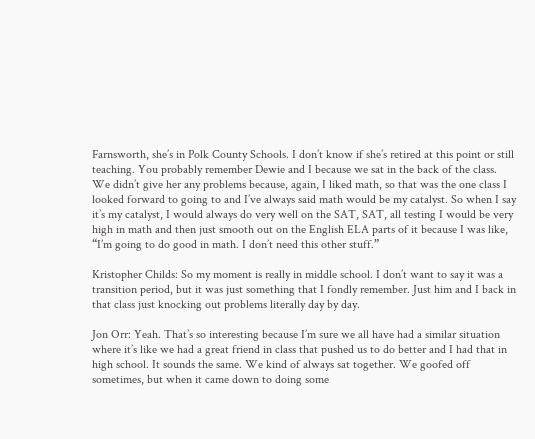Farnsworth, she’s in Polk County Schools. I don’t know if she’s retired at this point or still teaching. You probably remember Dewie and I because we sat in the back of the class. We didn’t give her any problems because, again, I liked math, so that was the one class I looked forward to going to and I’ve always said math would be my catalyst. So when I say it’s my catalyst, I would always do very well on the SAT, SAT, all testing I would be very high in math and then just smooth out on the English ELA parts of it because I was like, “I’m going to do good in math. I don’t need this other stuff.”

Kristopher Childs: So my moment is really in middle school. I don’t want to say it was a transition period, but it was just something that I fondly remember. Just him and I back in that class just knocking out problems literally day by day.

Jon Orr: Yeah. That’s so interesting because I’m sure we all have had a similar situation where it’s like we had a great friend in class that pushed us to do better and I had that in high school. It sounds the same. We kind of always sat together. We goofed off sometimes, but when it came down to doing some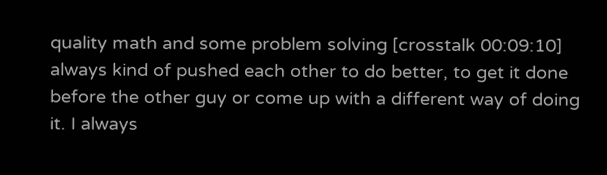quality math and some problem solving [crosstalk 00:09:10] always kind of pushed each other to do better, to get it done before the other guy or come up with a different way of doing it. I always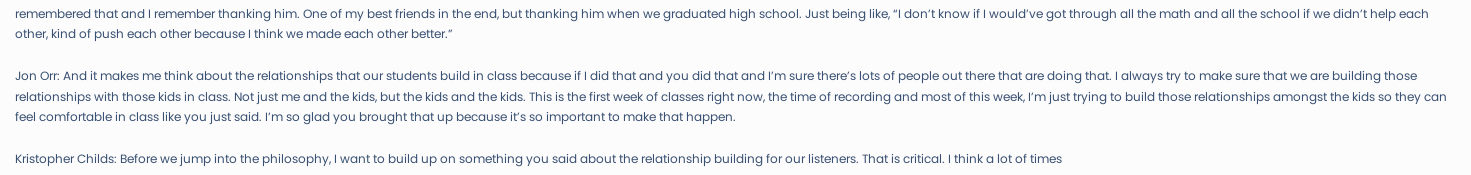remembered that and I remember thanking him. One of my best friends in the end, but thanking him when we graduated high school. Just being like, “I don’t know if I would’ve got through all the math and all the school if we didn’t help each other, kind of push each other because I think we made each other better.”

Jon Orr: And it makes me think about the relationships that our students build in class because if I did that and you did that and I’m sure there’s lots of people out there that are doing that. I always try to make sure that we are building those relationships with those kids in class. Not just me and the kids, but the kids and the kids. This is the first week of classes right now, the time of recording and most of this week, I’m just trying to build those relationships amongst the kids so they can feel comfortable in class like you just said. I’m so glad you brought that up because it’s so important to make that happen.

Kristopher Childs: Before we jump into the philosophy, I want to build up on something you said about the relationship building for our listeners. That is critical. I think a lot of times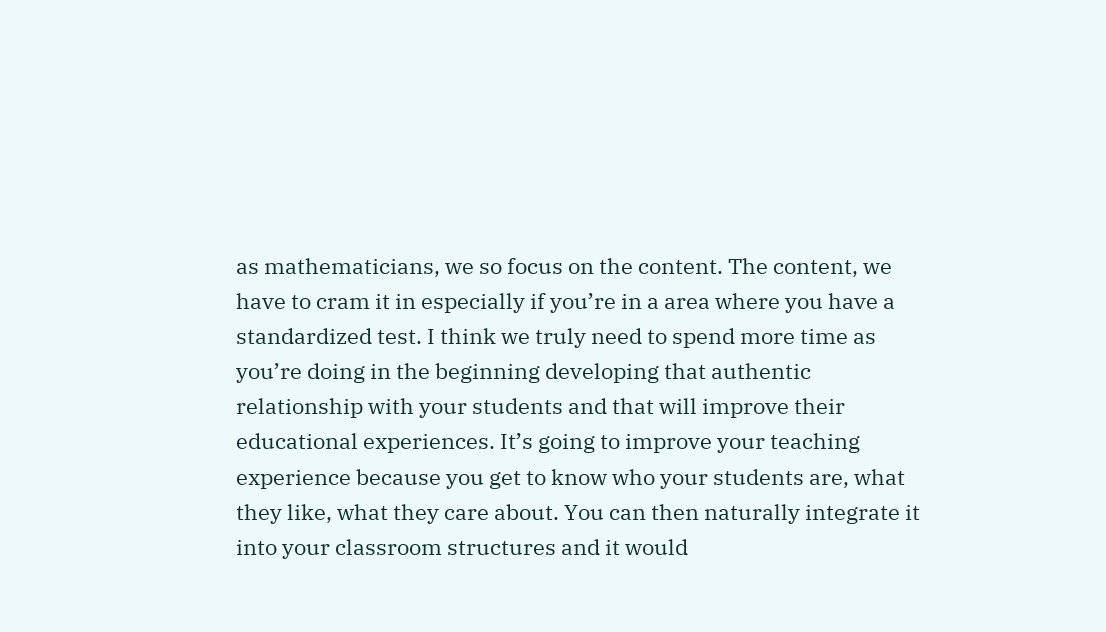as mathematicians, we so focus on the content. The content, we have to cram it in especially if you’re in a area where you have a standardized test. I think we truly need to spend more time as you’re doing in the beginning developing that authentic relationship with your students and that will improve their educational experiences. It’s going to improve your teaching experience because you get to know who your students are, what they like, what they care about. You can then naturally integrate it into your classroom structures and it would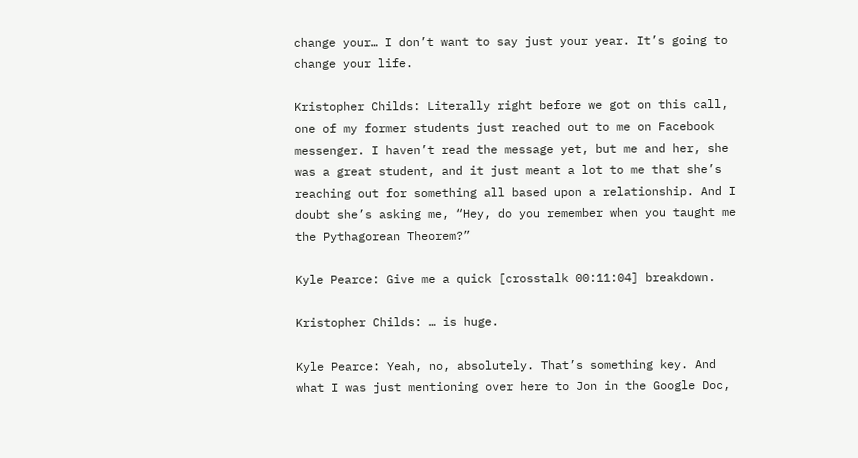change your… I don’t want to say just your year. It’s going to change your life.

Kristopher Childs: Literally right before we got on this call, one of my former students just reached out to me on Facebook messenger. I haven’t read the message yet, but me and her, she was a great student, and it just meant a lot to me that she’s reaching out for something all based upon a relationship. And I doubt she’s asking me, “Hey, do you remember when you taught me the Pythagorean Theorem?”

Kyle Pearce: Give me a quick [crosstalk 00:11:04] breakdown.

Kristopher Childs: … is huge.

Kyle Pearce: Yeah, no, absolutely. That’s something key. And what I was just mentioning over here to Jon in the Google Doc,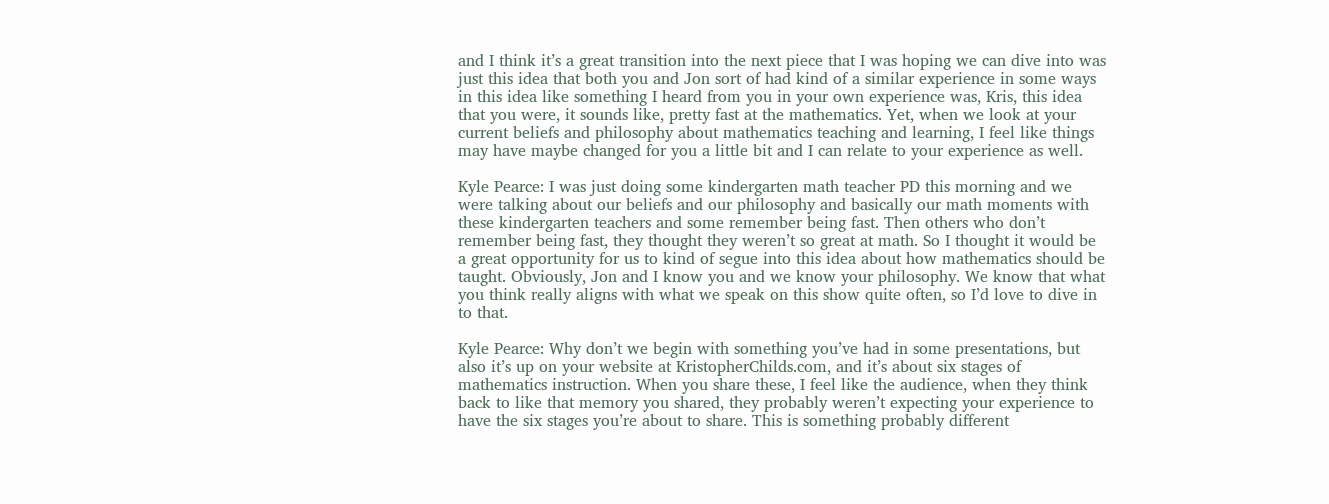and I think it’s a great transition into the next piece that I was hoping we can dive into was just this idea that both you and Jon sort of had kind of a similar experience in some ways in this idea like something I heard from you in your own experience was, Kris, this idea that you were, it sounds like, pretty fast at the mathematics. Yet, when we look at your current beliefs and philosophy about mathematics teaching and learning, I feel like things may have maybe changed for you a little bit and I can relate to your experience as well.

Kyle Pearce: I was just doing some kindergarten math teacher PD this morning and we were talking about our beliefs and our philosophy and basically our math moments with these kindergarten teachers and some remember being fast. Then others who don’t remember being fast, they thought they weren’t so great at math. So I thought it would be a great opportunity for us to kind of segue into this idea about how mathematics should be taught. Obviously, Jon and I know you and we know your philosophy. We know that what you think really aligns with what we speak on this show quite often, so I’d love to dive in to that.

Kyle Pearce: Why don’t we begin with something you’ve had in some presentations, but also it’s up on your website at KristopherChilds.com, and it’s about six stages of mathematics instruction. When you share these, I feel like the audience, when they think back to like that memory you shared, they probably weren’t expecting your experience to have the six stages you’re about to share. This is something probably different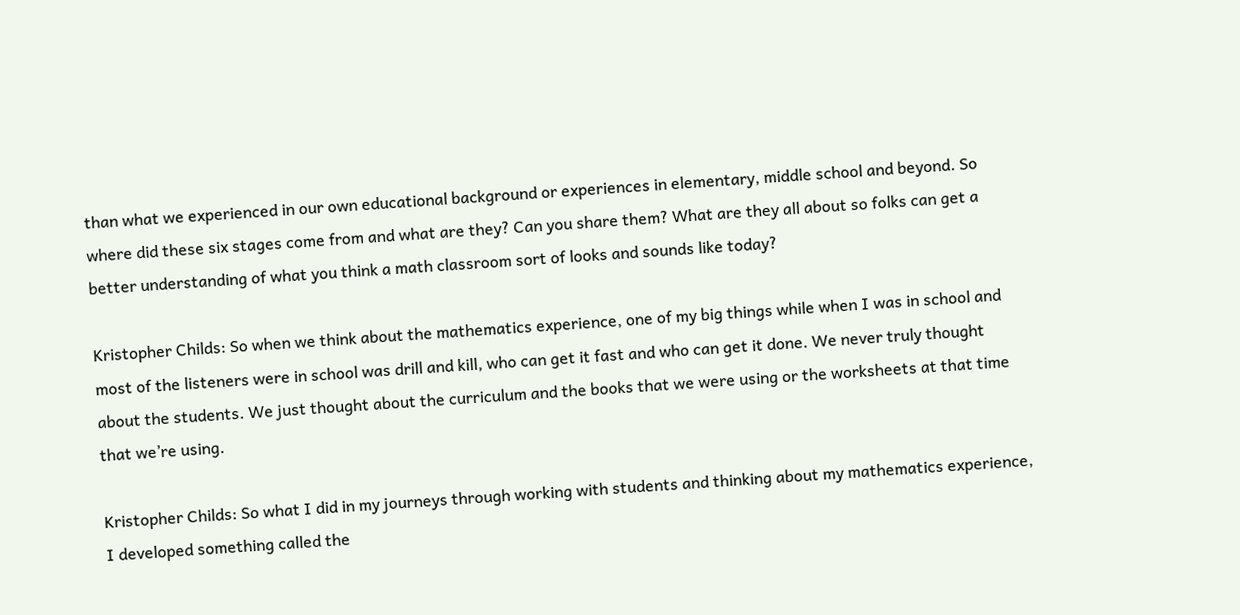than what we experienced in our own educational background or experiences in elementary, middle school and beyond. So where did these six stages come from and what are they? Can you share them? What are they all about so folks can get a better understanding of what you think a math classroom sort of looks and sounds like today?

Kristopher Childs: So when we think about the mathematics experience, one of my big things while when I was in school and most of the listeners were in school was drill and kill, who can get it fast and who can get it done. We never truly thought about the students. We just thought about the curriculum and the books that we were using or the worksheets at that time that we’re using.

Kristopher Childs: So what I did in my journeys through working with students and thinking about my mathematics experience, I developed something called the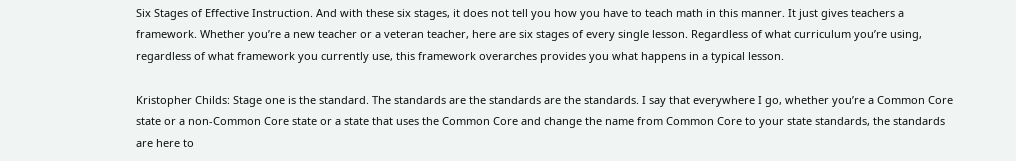Six Stages of Effective Instruction. And with these six stages, it does not tell you how you have to teach math in this manner. It just gives teachers a framework. Whether you’re a new teacher or a veteran teacher, here are six stages of every single lesson. Regardless of what curriculum you’re using, regardless of what framework you currently use, this framework overarches provides you what happens in a typical lesson.

Kristopher Childs: Stage one is the standard. The standards are the standards are the standards. I say that everywhere I go, whether you’re a Common Core state or a non-Common Core state or a state that uses the Common Core and change the name from Common Core to your state standards, the standards are here to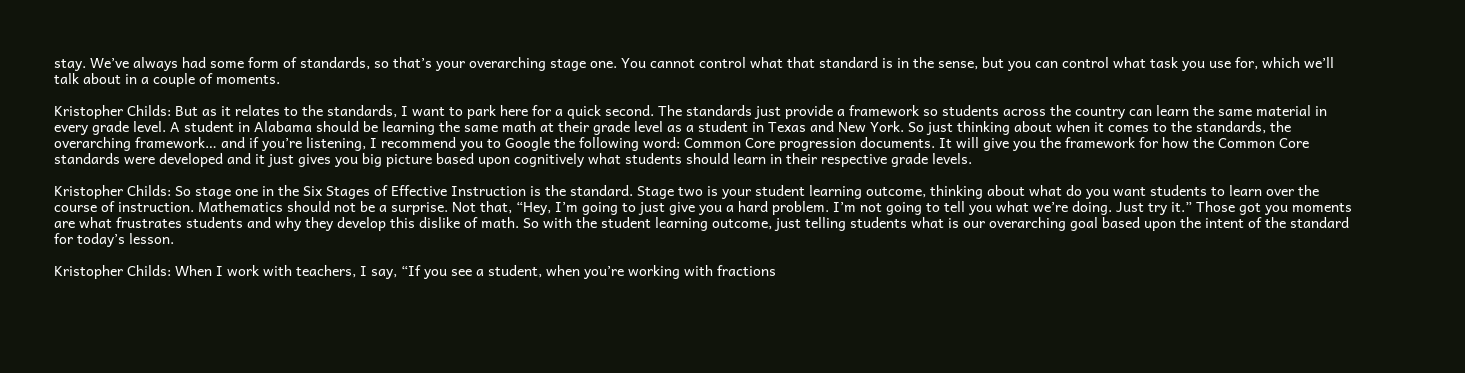stay. We’ve always had some form of standards, so that’s your overarching stage one. You cannot control what that standard is in the sense, but you can control what task you use for, which we’ll talk about in a couple of moments.

Kristopher Childs: But as it relates to the standards, I want to park here for a quick second. The standards just provide a framework so students across the country can learn the same material in every grade level. A student in Alabama should be learning the same math at their grade level as a student in Texas and New York. So just thinking about when it comes to the standards, the overarching framework… and if you’re listening, I recommend you to Google the following word: Common Core progression documents. It will give you the framework for how the Common Core standards were developed and it just gives you big picture based upon cognitively what students should learn in their respective grade levels.

Kristopher Childs: So stage one in the Six Stages of Effective Instruction is the standard. Stage two is your student learning outcome, thinking about what do you want students to learn over the course of instruction. Mathematics should not be a surprise. Not that, “Hey, I’m going to just give you a hard problem. I’m not going to tell you what we’re doing. Just try it.” Those got you moments are what frustrates students and why they develop this dislike of math. So with the student learning outcome, just telling students what is our overarching goal based upon the intent of the standard for today’s lesson.

Kristopher Childs: When I work with teachers, I say, “If you see a student, when you’re working with fractions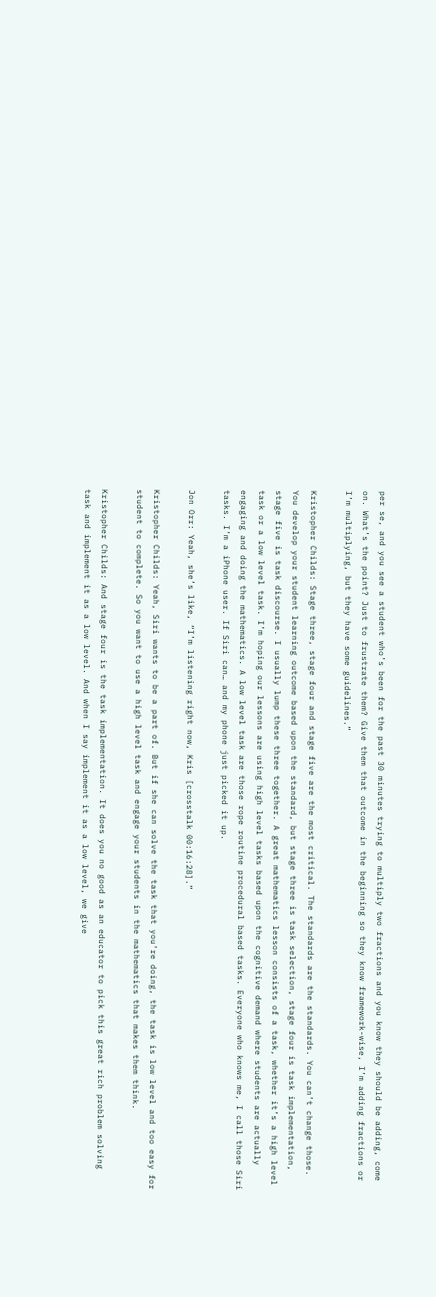per se, and you see a student who’s been for the past 30 minutes trying to multiply two fractions and you know they should be adding, come on. What’s the point? Just to frustrate them? Give them that outcome in the beginning so they know framework-wise, I’m adding fractions or I’m multiplying, but they have some guidelines.”

Kristopher Childs: Stage three, stage four and stage five are the most critical. The standards are the standards. You can’t change those. You develop your student learning outcome based upon the standard, but stage three is task selection, stage four is task implementation, stage five is task discourse. I usually lump these three together. A great mathematics lesson consists of a task, whether it’s a high level task or a low level task. I’m hoping our lessons are using high level tasks based upon the cognitive demand where students are actually engaging and doing the mathematics. A low level task are those rope routine procedural based tasks. Everyone who knows me, I call those Siri tasks. I’m a iPhone user. If Siri can… and my phone just picked it up.

Jon Orr: Yeah, she’s like, “I’m listening right now, Kris [crosstalk 00:16:28].”

Kristopher Childs: Yeah, Siri wants to be a part of. But if she can solve the task that you’re doing, the task is low level and too easy for student to complete. So you want to use a high level task and engage your students in the mathematics that makes them think.

Kristopher Childs: And stage four is the task implementation. It does you no good as an educator to pick this great rich problem solving task and implement it as a low level. And when I say implement it as a low level, we give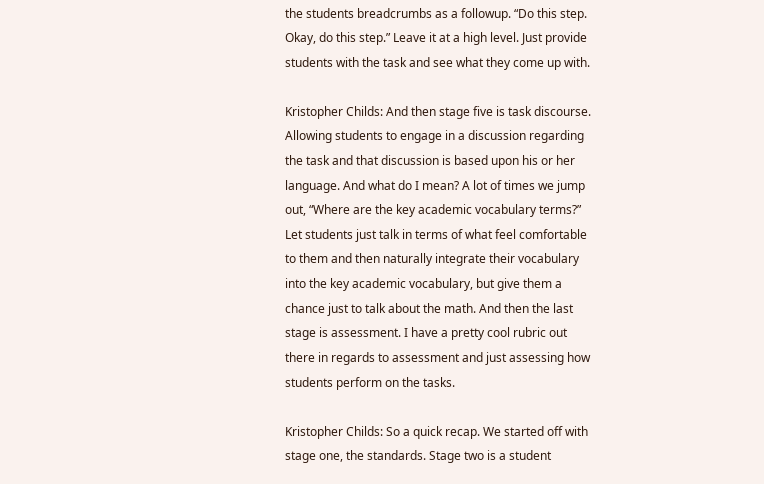the students breadcrumbs as a followup. “Do this step. Okay, do this step.” Leave it at a high level. Just provide students with the task and see what they come up with.

Kristopher Childs: And then stage five is task discourse. Allowing students to engage in a discussion regarding the task and that discussion is based upon his or her language. And what do I mean? A lot of times we jump out, “Where are the key academic vocabulary terms?” Let students just talk in terms of what feel comfortable to them and then naturally integrate their vocabulary into the key academic vocabulary, but give them a chance just to talk about the math. And then the last stage is assessment. I have a pretty cool rubric out there in regards to assessment and just assessing how students perform on the tasks.

Kristopher Childs: So a quick recap. We started off with stage one, the standards. Stage two is a student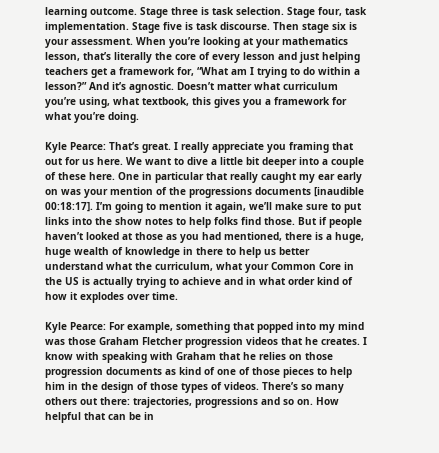learning outcome. Stage three is task selection. Stage four, task implementation. Stage five is task discourse. Then stage six is your assessment. When you’re looking at your mathematics lesson, that’s literally the core of every lesson and just helping teachers get a framework for, “What am I trying to do within a lesson?” And it’s agnostic. Doesn’t matter what curriculum you’re using, what textbook, this gives you a framework for what you’re doing.

Kyle Pearce: That’s great. I really appreciate you framing that out for us here. We want to dive a little bit deeper into a couple of these here. One in particular that really caught my ear early on was your mention of the progressions documents [inaudible 00:18:17]. I’m going to mention it again, we’ll make sure to put links into the show notes to help folks find those. But if people haven’t looked at those as you had mentioned, there is a huge, huge wealth of knowledge in there to help us better understand what the curriculum, what your Common Core in the US is actually trying to achieve and in what order kind of how it explodes over time.

Kyle Pearce: For example, something that popped into my mind was those Graham Fletcher progression videos that he creates. I know with speaking with Graham that he relies on those progression documents as kind of one of those pieces to help him in the design of those types of videos. There’s so many others out there: trajectories, progressions and so on. How helpful that can be in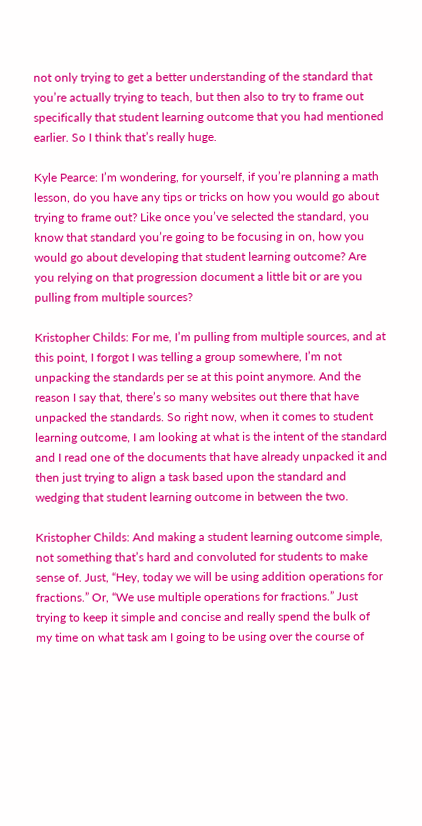not only trying to get a better understanding of the standard that you’re actually trying to teach, but then also to try to frame out specifically that student learning outcome that you had mentioned earlier. So I think that’s really huge.

Kyle Pearce: I’m wondering, for yourself, if you’re planning a math lesson, do you have any tips or tricks on how you would go about trying to frame out? Like once you’ve selected the standard, you know that standard you’re going to be focusing in on, how you would go about developing that student learning outcome? Are you relying on that progression document a little bit or are you pulling from multiple sources?

Kristopher Childs: For me, I’m pulling from multiple sources, and at this point, I forgot I was telling a group somewhere, I’m not unpacking the standards per se at this point anymore. And the reason I say that, there’s so many websites out there that have unpacked the standards. So right now, when it comes to student learning outcome, I am looking at what is the intent of the standard and I read one of the documents that have already unpacked it and then just trying to align a task based upon the standard and wedging that student learning outcome in between the two.

Kristopher Childs: And making a student learning outcome simple, not something that’s hard and convoluted for students to make sense of. Just, “Hey, today we will be using addition operations for fractions.” Or, “We use multiple operations for fractions.” Just trying to keep it simple and concise and really spend the bulk of my time on what task am I going to be using over the course of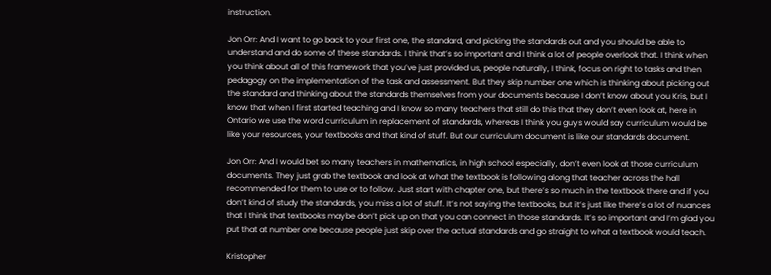instruction.

Jon Orr: And I want to go back to your first one, the standard, and picking the standards out and you should be able to understand and do some of these standards. I think that’s so important and I think a lot of people overlook that. I think when you think about all of this framework that you’ve just provided us, people naturally, I think, focus on right to tasks and then pedagogy on the implementation of the task and assessment. But they skip number one which is thinking about picking out the standard and thinking about the standards themselves from your documents because I don’t know about you Kris, but I know that when I first started teaching and I know so many teachers that still do this that they don’t even look at, here in Ontario we use the word curriculum in replacement of standards, whereas I think you guys would say curriculum would be like your resources, your textbooks and that kind of stuff. But our curriculum document is like our standards document.

Jon Orr: And I would bet so many teachers in mathematics, in high school especially, don’t even look at those curriculum documents. They just grab the textbook and look at what the textbook is following along that teacher across the hall recommended for them to use or to follow. Just start with chapter one, but there’s so much in the textbook there and if you don’t kind of study the standards, you miss a lot of stuff. It’s not saying the textbooks, but it’s just like there’s a lot of nuances that I think that textbooks maybe don’t pick up on that you can connect in those standards. It’s so important and I’m glad you put that at number one because people just skip over the actual standards and go straight to what a textbook would teach.

Kristopher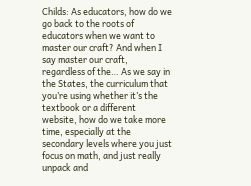Childs: As educators, how do we go back to the roots of educators when we want to master our craft? And when I say master our craft, regardless of the… As we say in the States, the curriculum that you’re using whether it’s the textbook or a different website, how do we take more time, especially at the secondary levels where you just focus on math, and just really unpack and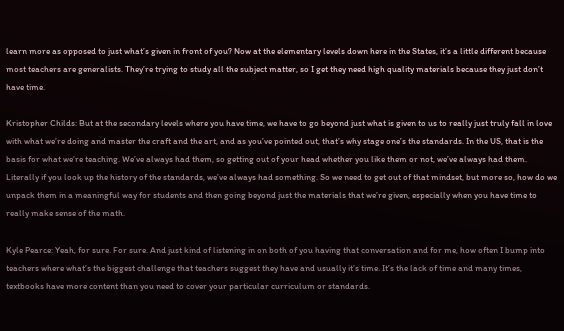learn more as opposed to just what’s given in front of you? Now at the elementary levels down here in the States, it’s a little different because most teachers are generalists. They’re trying to study all the subject matter, so I get they need high quality materials because they just don’t have time.

Kristopher Childs: But at the secondary levels where you have time, we have to go beyond just what is given to us to really just truly fall in love with what we’re doing and master the craft and the art, and as you’ve pointed out, that’s why stage one’s the standards. In the US, that is the basis for what we’re teaching. We’ve always had them, so getting out of your head whether you like them or not, we’ve always had them. Literally if you look up the history of the standards, we’ve always had something. So we need to get out of that mindset, but more so, how do we unpack them in a meaningful way for students and then going beyond just the materials that we’re given, especially when you have time to really make sense of the math.

Kyle Pearce: Yeah, for sure. For sure. And just kind of listening in on both of you having that conversation and for me, how often I bump into teachers where what’s the biggest challenge that teachers suggest they have and usually it’s time. It’s the lack of time and many times, textbooks have more content than you need to cover your particular curriculum or standards.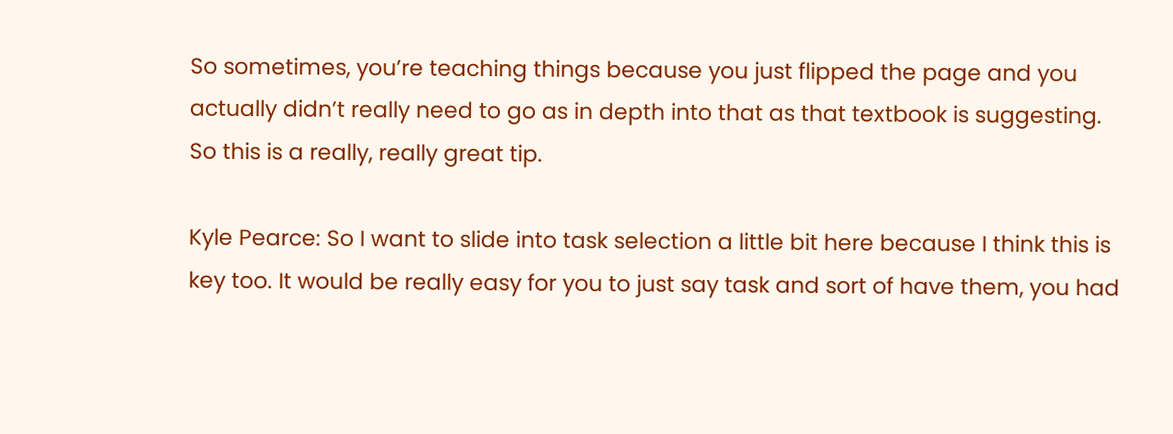So sometimes, you’re teaching things because you just flipped the page and you actually didn’t really need to go as in depth into that as that textbook is suggesting. So this is a really, really great tip.

Kyle Pearce: So I want to slide into task selection a little bit here because I think this is key too. It would be really easy for you to just say task and sort of have them, you had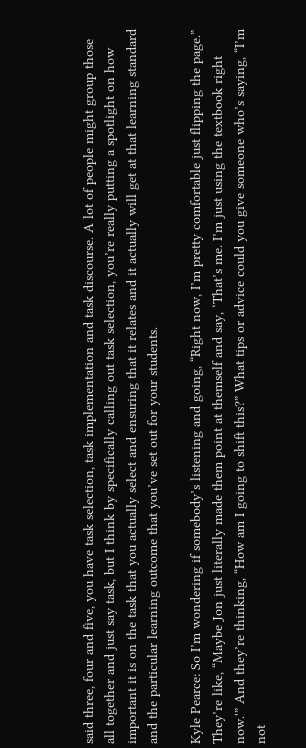said three, four and five, you have task selection, task implementation and task discourse. A lot of people might group those all together and just say task, but I think by specifically calling out task selection, you’re really putting a spotlight on how important it is on the task that you actually select and ensuring that it relates and it actually will get at that learning standard and the particular learning outcome that you’ve set out for your students.

Kyle Pearce: So I’m wondering if somebody’s listening and going, “Right now, I’m pretty comfortable just flipping the page.” They’re like, “Maybe Jon just literally made them point at themself and say, ‘That’s me. I’m just using the textbook right now.'” And they’re thinking, “How am I going to shift this?” What tips or advice could you give someone who’s saying, “I’m not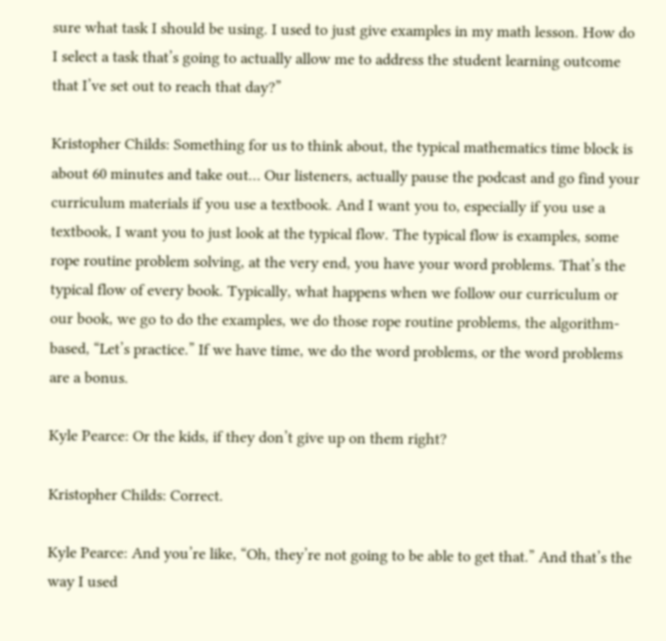sure what task I should be using. I used to just give examples in my math lesson. How do I select a task that’s going to actually allow me to address the student learning outcome that I’ve set out to reach that day?”

Kristopher Childs: Something for us to think about, the typical mathematics time block is about 60 minutes and take out… Our listeners, actually pause the podcast and go find your curriculum materials if you use a textbook. And I want you to, especially if you use a textbook, I want you to just look at the typical flow. The typical flow is examples, some rope routine problem solving, at the very end, you have your word problems. That’s the typical flow of every book. Typically, what happens when we follow our curriculum or our book, we go to do the examples, we do those rope routine problems, the algorithm-based, “Let’s practice.” If we have time, we do the word problems, or the word problems are a bonus.

Kyle Pearce: Or the kids, if they don’t give up on them right?

Kristopher Childs: Correct.

Kyle Pearce: And you’re like, “Oh, they’re not going to be able to get that.” And that’s the way I used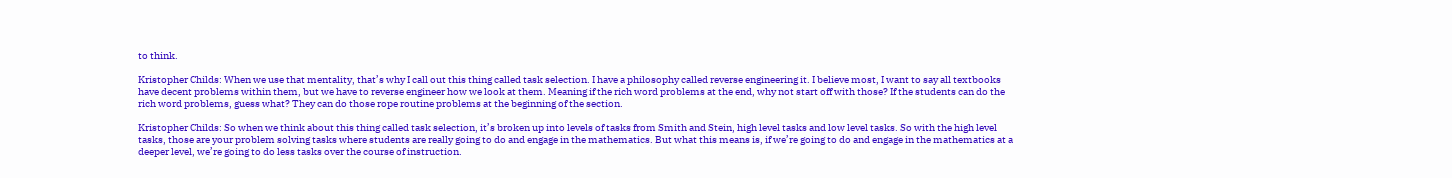to think.

Kristopher Childs: When we use that mentality, that’s why I call out this thing called task selection. I have a philosophy called reverse engineering it. I believe most, I want to say all textbooks have decent problems within them, but we have to reverse engineer how we look at them. Meaning if the rich word problems at the end, why not start off with those? If the students can do the rich word problems, guess what? They can do those rope routine problems at the beginning of the section.

Kristopher Childs: So when we think about this thing called task selection, it’s broken up into levels of tasks from Smith and Stein, high level tasks and low level tasks. So with the high level tasks, those are your problem solving tasks where students are really going to do and engage in the mathematics. But what this means is, if we’re going to do and engage in the mathematics at a deeper level, we’re going to do less tasks over the course of instruction.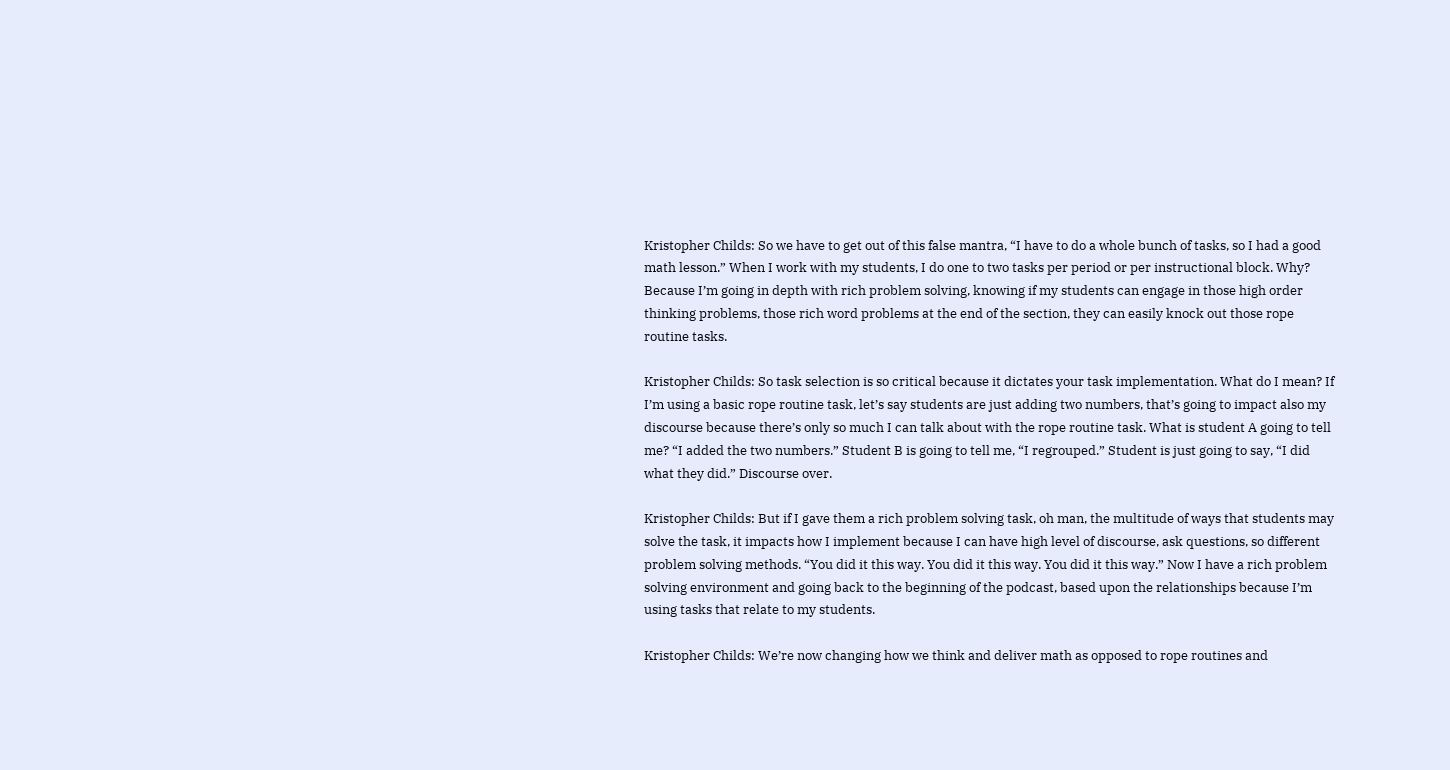Kristopher Childs: So we have to get out of this false mantra, “I have to do a whole bunch of tasks, so I had a good math lesson.” When I work with my students, I do one to two tasks per period or per instructional block. Why? Because I’m going in depth with rich problem solving, knowing if my students can engage in those high order thinking problems, those rich word problems at the end of the section, they can easily knock out those rope routine tasks.

Kristopher Childs: So task selection is so critical because it dictates your task implementation. What do I mean? If I’m using a basic rope routine task, let’s say students are just adding two numbers, that’s going to impact also my discourse because there’s only so much I can talk about with the rope routine task. What is student A going to tell me? “I added the two numbers.” Student B is going to tell me, “I regrouped.” Student is just going to say, “I did what they did.” Discourse over.

Kristopher Childs: But if I gave them a rich problem solving task, oh man, the multitude of ways that students may solve the task, it impacts how I implement because I can have high level of discourse, ask questions, so different problem solving methods. “You did it this way. You did it this way. You did it this way.” Now I have a rich problem solving environment and going back to the beginning of the podcast, based upon the relationships because I’m using tasks that relate to my students.

Kristopher Childs: We’re now changing how we think and deliver math as opposed to rope routines and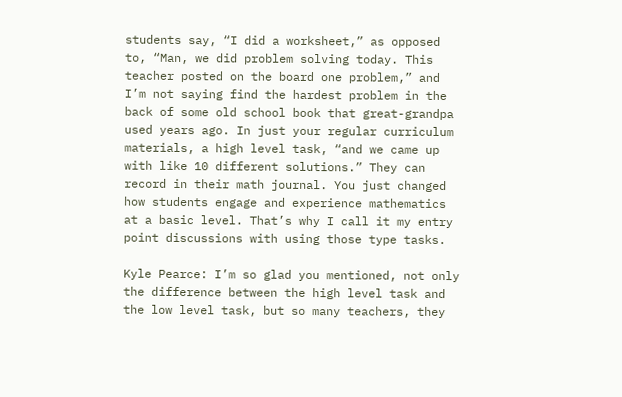students say, “I did a worksheet,” as opposed to, “Man, we did problem solving today. This teacher posted on the board one problem,” and I’m not saying find the hardest problem in the back of some old school book that great-grandpa used years ago. In just your regular curriculum materials, a high level task, “and we came up with like 10 different solutions.” They can record in their math journal. You just changed how students engage and experience mathematics at a basic level. That’s why I call it my entry point discussions with using those type tasks.

Kyle Pearce: I’m so glad you mentioned, not only the difference between the high level task and the low level task, but so many teachers, they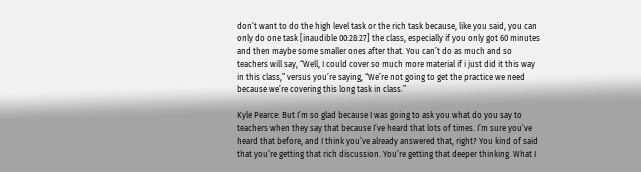don’t want to do the high level task or the rich task because, like you said, you can only do one task [inaudible 00:28:27] the class, especially if you only got 60 minutes and then maybe some smaller ones after that. You can’t do as much and so teachers will say, “Well, I could cover so much more material if i just did it this way in this class,” versus you’re saying, “We’re not going to get the practice we need because we’re covering this long task in class.”

Kyle Pearce: But I’m so glad because I was going to ask you what do you say to teachers when they say that because I’ve heard that lots of times. I’m sure you’ve heard that before, and I think you’ve already answered that, right? You kind of said that you’re getting that rich discussion. You’re getting that deeper thinking. What I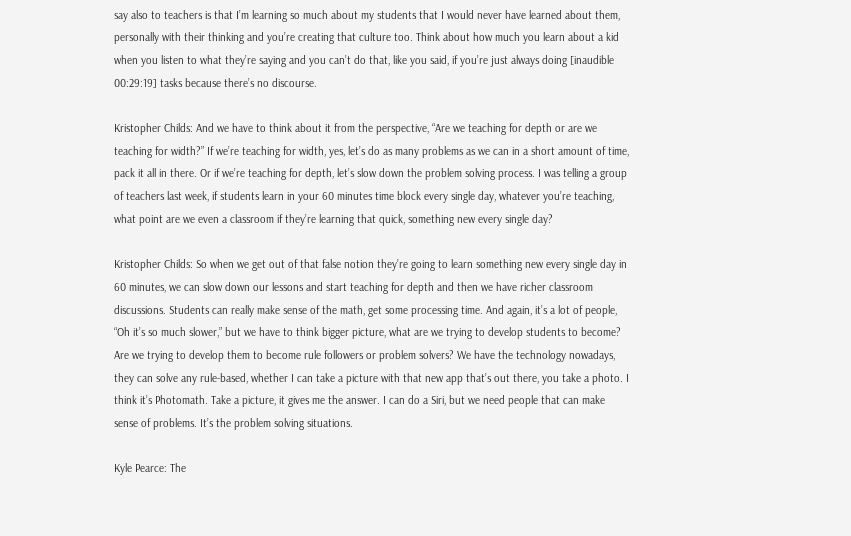say also to teachers is that I’m learning so much about my students that I would never have learned about them, personally with their thinking and you’re creating that culture too. Think about how much you learn about a kid when you listen to what they’re saying and you can’t do that, like you said, if you’re just always doing [inaudible 00:29:19] tasks because there’s no discourse.

Kristopher Childs: And we have to think about it from the perspective, “Are we teaching for depth or are we teaching for width?” If we’re teaching for width, yes, let’s do as many problems as we can in a short amount of time, pack it all in there. Or if we’re teaching for depth, let’s slow down the problem solving process. I was telling a group of teachers last week, if students learn in your 60 minutes time block every single day, whatever you’re teaching, what point are we even a classroom if they’re learning that quick, something new every single day?

Kristopher Childs: So when we get out of that false notion they’re going to learn something new every single day in 60 minutes, we can slow down our lessons and start teaching for depth and then we have richer classroom discussions. Students can really make sense of the math, get some processing time. And again, it’s a lot of people, “Oh it’s so much slower,” but we have to think bigger picture, what are we trying to develop students to become? Are we trying to develop them to become rule followers or problem solvers? We have the technology nowadays, they can solve any rule-based, whether I can take a picture with that new app that’s out there, you take a photo. I think it’s Photomath. Take a picture, it gives me the answer. I can do a Siri, but we need people that can make sense of problems. It’s the problem solving situations.

Kyle Pearce: The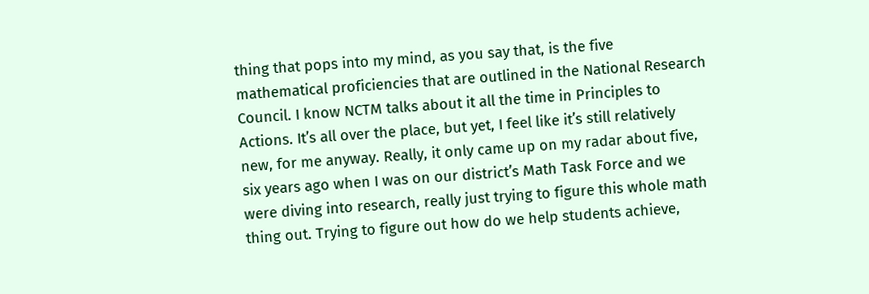thing that pops into my mind, as you say that, is the five mathematical proficiencies that are outlined in the National Research Council. I know NCTM talks about it all the time in Principles to Actions. It’s all over the place, but yet, I feel like it’s still relatively new, for me anyway. Really, it only came up on my radar about five, six years ago when I was on our district’s Math Task Force and we were diving into research, really just trying to figure this whole math thing out. Trying to figure out how do we help students achieve,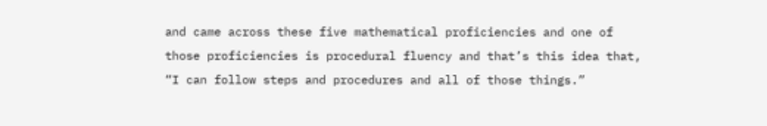and came across these five mathematical proficiencies and one of those proficiencies is procedural fluency and that’s this idea that, “I can follow steps and procedures and all of those things.”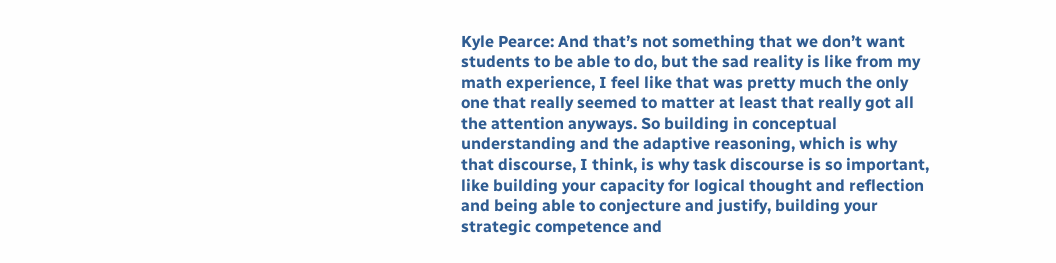Kyle Pearce: And that’s not something that we don’t want students to be able to do, but the sad reality is like from my math experience, I feel like that was pretty much the only one that really seemed to matter at least that really got all the attention anyways. So building in conceptual understanding and the adaptive reasoning, which is why that discourse, I think, is why task discourse is so important, like building your capacity for logical thought and reflection and being able to conjecture and justify, building your strategic competence and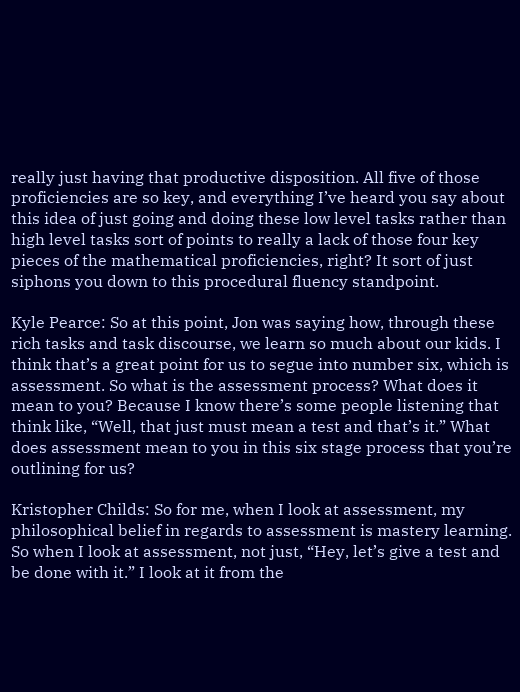really just having that productive disposition. All five of those proficiencies are so key, and everything I’ve heard you say about this idea of just going and doing these low level tasks rather than high level tasks sort of points to really a lack of those four key pieces of the mathematical proficiencies, right? It sort of just siphons you down to this procedural fluency standpoint.

Kyle Pearce: So at this point, Jon was saying how, through these rich tasks and task discourse, we learn so much about our kids. I think that’s a great point for us to segue into number six, which is assessment. So what is the assessment process? What does it mean to you? Because I know there’s some people listening that think like, “Well, that just must mean a test and that’s it.” What does assessment mean to you in this six stage process that you’re outlining for us?

Kristopher Childs: So for me, when I look at assessment, my philosophical belief in regards to assessment is mastery learning. So when I look at assessment, not just, “Hey, let’s give a test and be done with it.” I look at it from the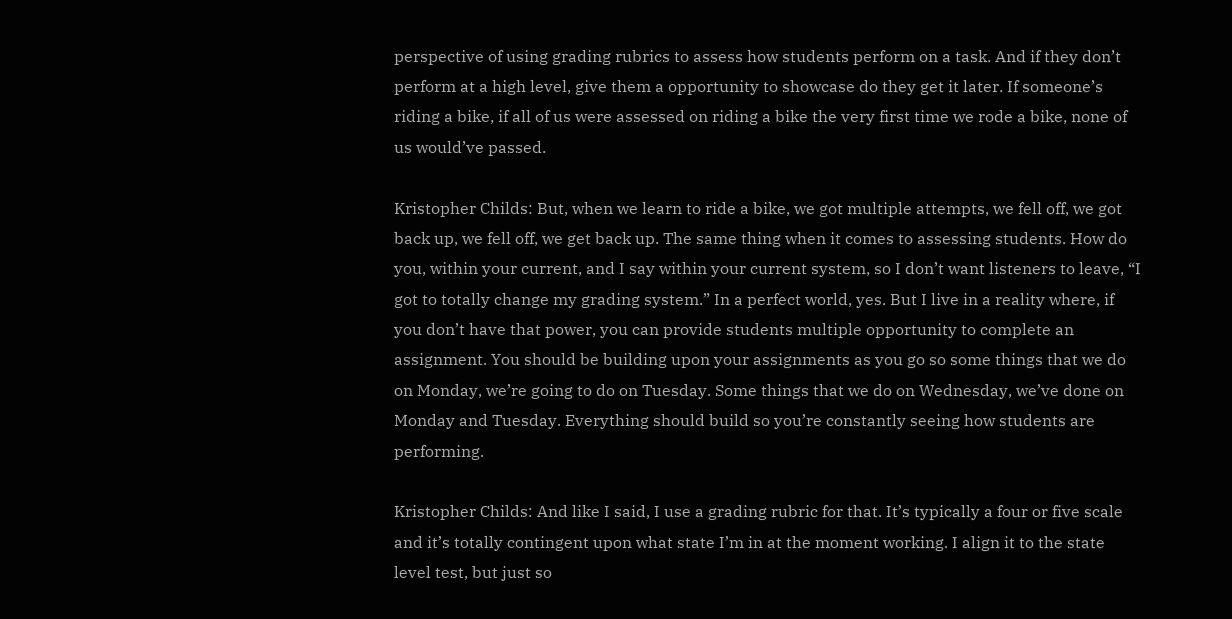perspective of using grading rubrics to assess how students perform on a task. And if they don’t perform at a high level, give them a opportunity to showcase do they get it later. If someone’s riding a bike, if all of us were assessed on riding a bike the very first time we rode a bike, none of us would’ve passed.

Kristopher Childs: But, when we learn to ride a bike, we got multiple attempts, we fell off, we got back up, we fell off, we get back up. The same thing when it comes to assessing students. How do you, within your current, and I say within your current system, so I don’t want listeners to leave, “I got to totally change my grading system.” In a perfect world, yes. But I live in a reality where, if you don’t have that power, you can provide students multiple opportunity to complete an assignment. You should be building upon your assignments as you go so some things that we do on Monday, we’re going to do on Tuesday. Some things that we do on Wednesday, we’ve done on Monday and Tuesday. Everything should build so you’re constantly seeing how students are performing.

Kristopher Childs: And like I said, I use a grading rubric for that. It’s typically a four or five scale and it’s totally contingent upon what state I’m in at the moment working. I align it to the state level test, but just so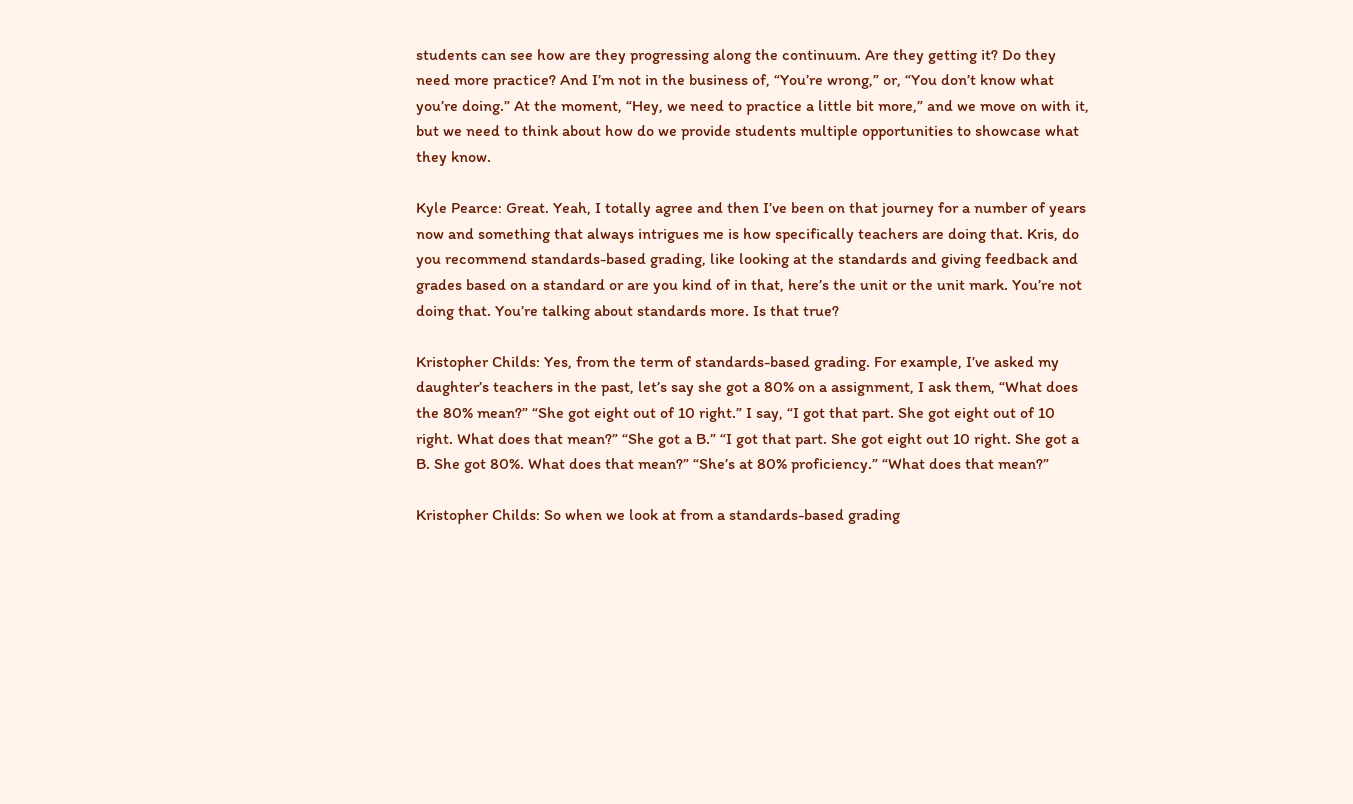students can see how are they progressing along the continuum. Are they getting it? Do they need more practice? And I’m not in the business of, “You’re wrong,” or, “You don’t know what you’re doing.” At the moment, “Hey, we need to practice a little bit more,” and we move on with it, but we need to think about how do we provide students multiple opportunities to showcase what they know.

Kyle Pearce: Great. Yeah, I totally agree and then I’ve been on that journey for a number of years now and something that always intrigues me is how specifically teachers are doing that. Kris, do you recommend standards-based grading, like looking at the standards and giving feedback and grades based on a standard or are you kind of in that, here’s the unit or the unit mark. You’re not doing that. You’re talking about standards more. Is that true?

Kristopher Childs: Yes, from the term of standards-based grading. For example, I’ve asked my daughter’s teachers in the past, let’s say she got a 80% on a assignment, I ask them, “What does the 80% mean?” “She got eight out of 10 right.” I say, “I got that part. She got eight out of 10 right. What does that mean?” “She got a B.” “I got that part. She got eight out 10 right. She got a B. She got 80%. What does that mean?” “She’s at 80% proficiency.” “What does that mean?”

Kristopher Childs: So when we look at from a standards-based grading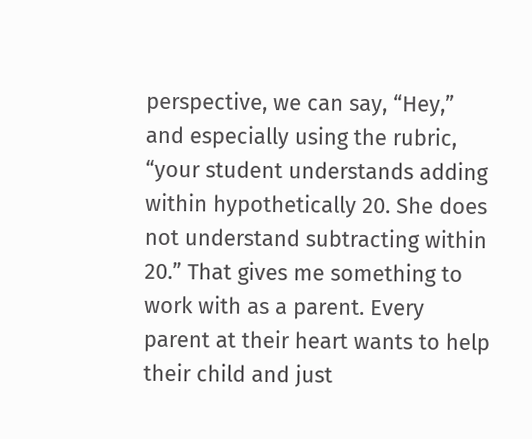perspective, we can say, “Hey,” and especially using the rubric, “your student understands adding within hypothetically 20. She does not understand subtracting within 20.” That gives me something to work with as a parent. Every parent at their heart wants to help their child and just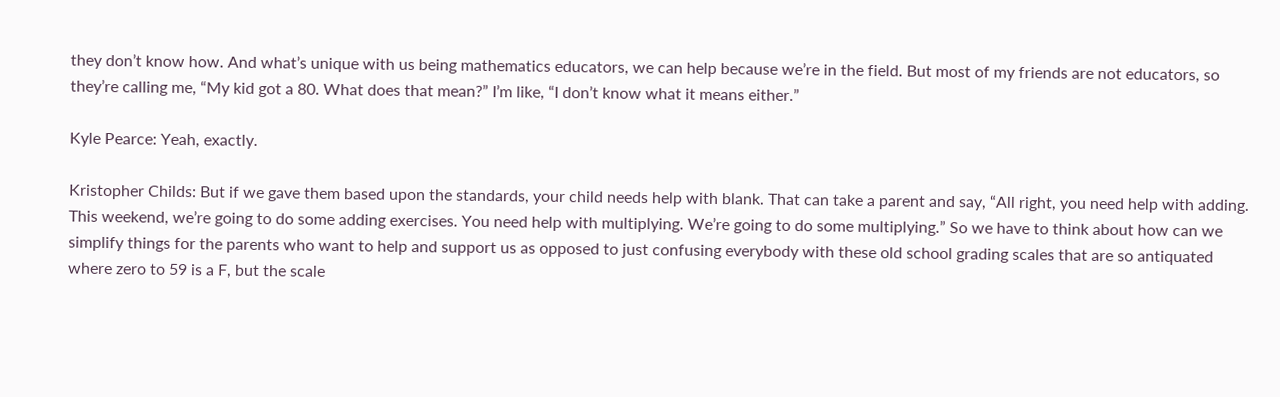they don’t know how. And what’s unique with us being mathematics educators, we can help because we’re in the field. But most of my friends are not educators, so they’re calling me, “My kid got a 80. What does that mean?” I’m like, “I don’t know what it means either.”

Kyle Pearce: Yeah, exactly.

Kristopher Childs: But if we gave them based upon the standards, your child needs help with blank. That can take a parent and say, “All right, you need help with adding. This weekend, we’re going to do some adding exercises. You need help with multiplying. We’re going to do some multiplying.” So we have to think about how can we simplify things for the parents who want to help and support us as opposed to just confusing everybody with these old school grading scales that are so antiquated where zero to 59 is a F, but the scale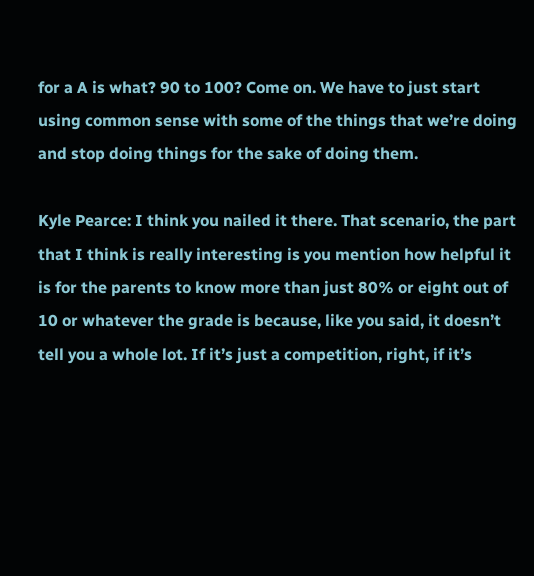for a A is what? 90 to 100? Come on. We have to just start using common sense with some of the things that we’re doing and stop doing things for the sake of doing them.

Kyle Pearce: I think you nailed it there. That scenario, the part that I think is really interesting is you mention how helpful it is for the parents to know more than just 80% or eight out of 10 or whatever the grade is because, like you said, it doesn’t tell you a whole lot. If it’s just a competition, right, if it’s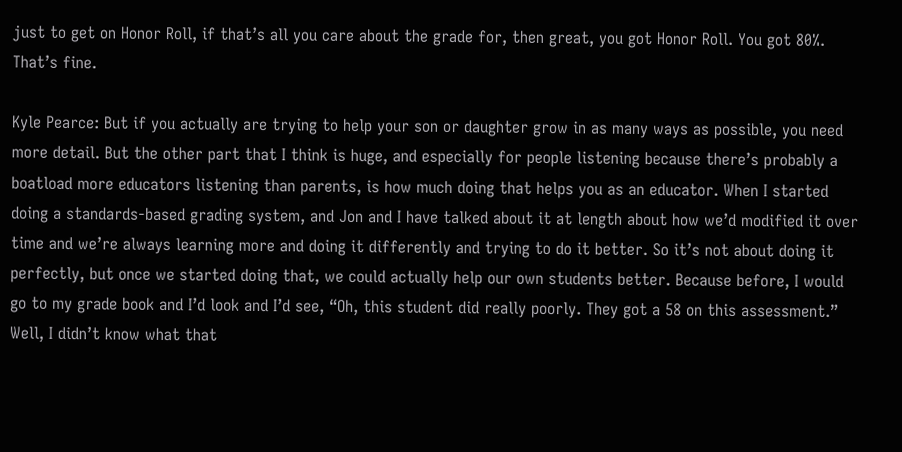just to get on Honor Roll, if that’s all you care about the grade for, then great, you got Honor Roll. You got 80%. That’s fine.

Kyle Pearce: But if you actually are trying to help your son or daughter grow in as many ways as possible, you need more detail. But the other part that I think is huge, and especially for people listening because there’s probably a boatload more educators listening than parents, is how much doing that helps you as an educator. When I started doing a standards-based grading system, and Jon and I have talked about it at length about how we’d modified it over time and we’re always learning more and doing it differently and trying to do it better. So it’s not about doing it perfectly, but once we started doing that, we could actually help our own students better. Because before, I would go to my grade book and I’d look and I’d see, “Oh, this student did really poorly. They got a 58 on this assessment.” Well, I didn’t know what that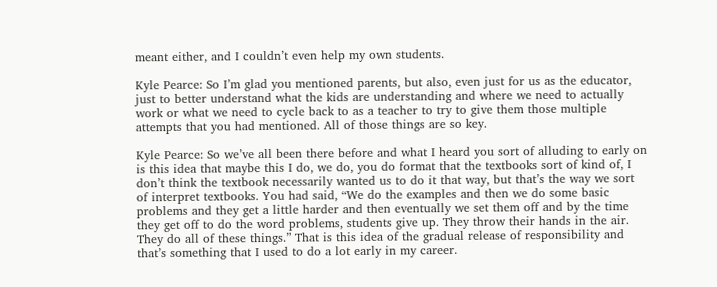meant either, and I couldn’t even help my own students.

Kyle Pearce: So I’m glad you mentioned parents, but also, even just for us as the educator, just to better understand what the kids are understanding and where we need to actually work or what we need to cycle back to as a teacher to try to give them those multiple attempts that you had mentioned. All of those things are so key.

Kyle Pearce: So we’ve all been there before and what I heard you sort of alluding to early on is this idea that maybe this I do, we do, you do format that the textbooks sort of kind of, I don’t think the textbook necessarily wanted us to do it that way, but that’s the way we sort of interpret textbooks. You had said, “We do the examples and then we do some basic problems and they get a little harder and then eventually we set them off and by the time they get off to do the word problems, students give up. They throw their hands in the air. They do all of these things.” That is this idea of the gradual release of responsibility and that’s something that I used to do a lot early in my career.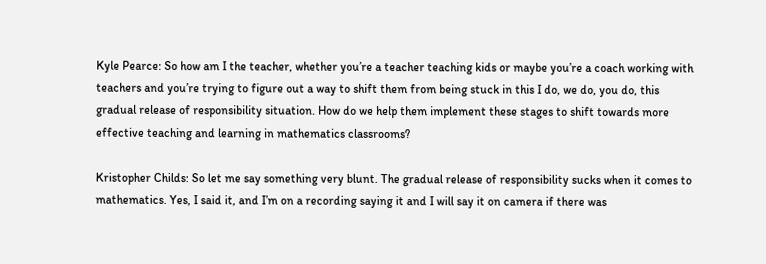Kyle Pearce: So how am I the teacher, whether you’re a teacher teaching kids or maybe you’re a coach working with teachers and you’re trying to figure out a way to shift them from being stuck in this I do, we do, you do, this gradual release of responsibility situation. How do we help them implement these stages to shift towards more effective teaching and learning in mathematics classrooms?

Kristopher Childs: So let me say something very blunt. The gradual release of responsibility sucks when it comes to mathematics. Yes, I said it, and I’m on a recording saying it and I will say it on camera if there was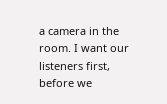a camera in the room. I want our listeners first, before we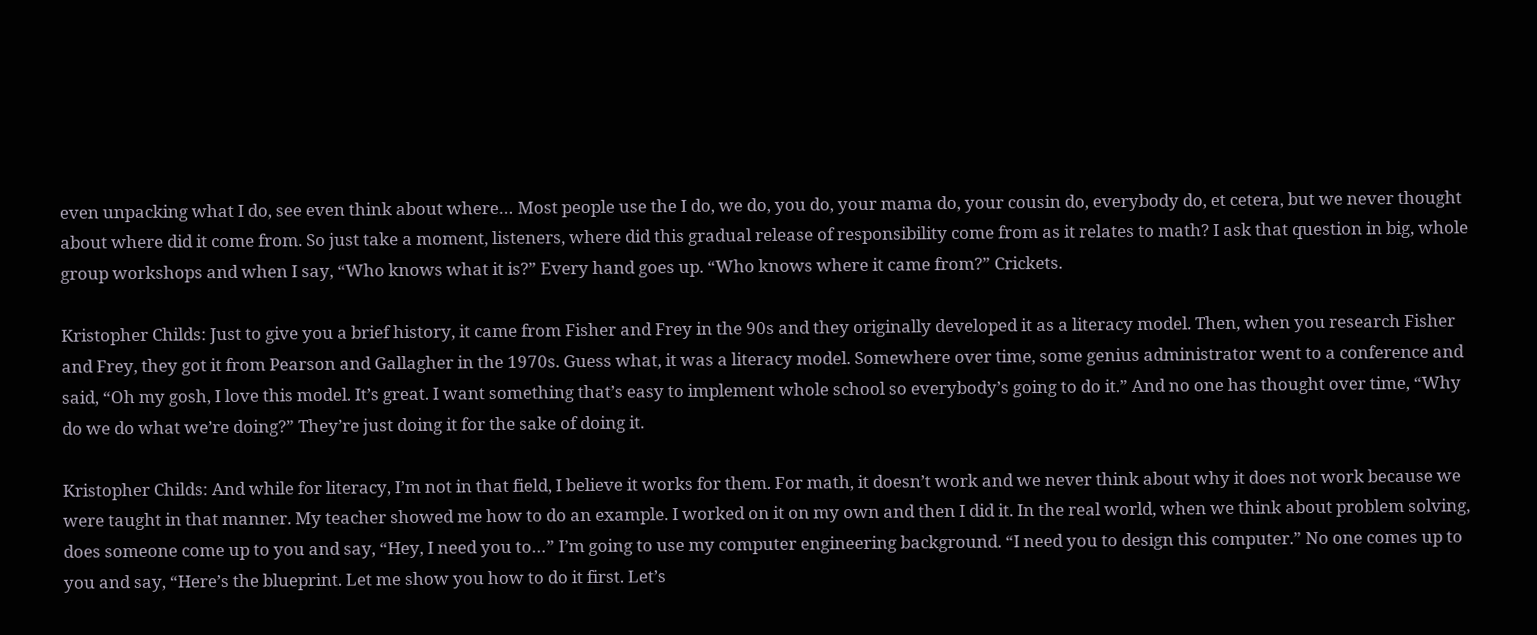even unpacking what I do, see even think about where… Most people use the I do, we do, you do, your mama do, your cousin do, everybody do, et cetera, but we never thought about where did it come from. So just take a moment, listeners, where did this gradual release of responsibility come from as it relates to math? I ask that question in big, whole group workshops and when I say, “Who knows what it is?” Every hand goes up. “Who knows where it came from?” Crickets.

Kristopher Childs: Just to give you a brief history, it came from Fisher and Frey in the 90s and they originally developed it as a literacy model. Then, when you research Fisher and Frey, they got it from Pearson and Gallagher in the 1970s. Guess what, it was a literacy model. Somewhere over time, some genius administrator went to a conference and said, “Oh my gosh, I love this model. It’s great. I want something that’s easy to implement whole school so everybody’s going to do it.” And no one has thought over time, “Why do we do what we’re doing?” They’re just doing it for the sake of doing it.

Kristopher Childs: And while for literacy, I’m not in that field, I believe it works for them. For math, it doesn’t work and we never think about why it does not work because we were taught in that manner. My teacher showed me how to do an example. I worked on it on my own and then I did it. In the real world, when we think about problem solving, does someone come up to you and say, “Hey, I need you to…” I’m going to use my computer engineering background. “I need you to design this computer.” No one comes up to you and say, “Here’s the blueprint. Let me show you how to do it first. Let’s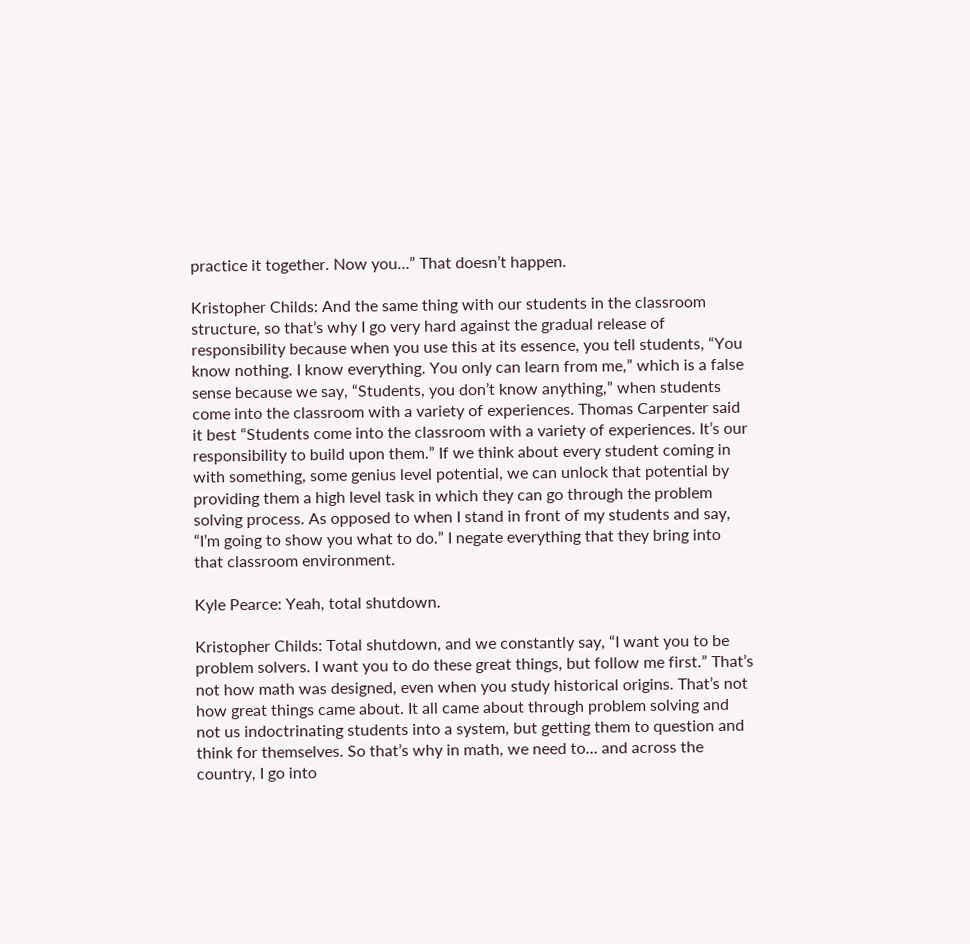practice it together. Now you…” That doesn’t happen.

Kristopher Childs: And the same thing with our students in the classroom structure, so that’s why I go very hard against the gradual release of responsibility because when you use this at its essence, you tell students, “You know nothing. I know everything. You only can learn from me,” which is a false sense because we say, “Students, you don’t know anything,” when students come into the classroom with a variety of experiences. Thomas Carpenter said it best “Students come into the classroom with a variety of experiences. It’s our responsibility to build upon them.” If we think about every student coming in with something, some genius level potential, we can unlock that potential by providing them a high level task in which they can go through the problem solving process. As opposed to when I stand in front of my students and say, “I’m going to show you what to do.” I negate everything that they bring into that classroom environment.

Kyle Pearce: Yeah, total shutdown.

Kristopher Childs: Total shutdown, and we constantly say, “I want you to be problem solvers. I want you to do these great things, but follow me first.” That’s not how math was designed, even when you study historical origins. That’s not how great things came about. It all came about through problem solving and not us indoctrinating students into a system, but getting them to question and think for themselves. So that’s why in math, we need to… and across the country, I go into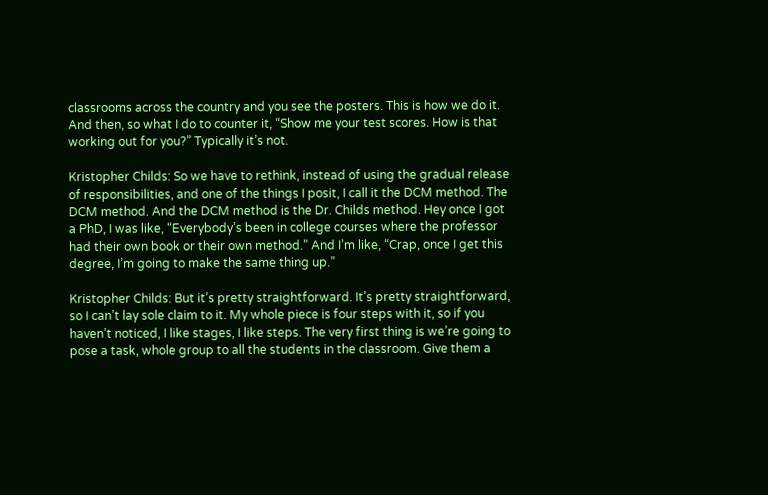classrooms across the country and you see the posters. This is how we do it. And then, so what I do to counter it, “Show me your test scores. How is that working out for you?” Typically it’s not.

Kristopher Childs: So we have to rethink, instead of using the gradual release of responsibilities, and one of the things I posit, I call it the DCM method. The DCM method. And the DCM method is the Dr. Childs method. Hey once I got a PhD, I was like, “Everybody’s been in college courses where the professor had their own book or their own method.” And I’m like, “Crap, once I get this degree, I’m going to make the same thing up.”

Kristopher Childs: But it’s pretty straightforward. It’s pretty straightforward, so I can’t lay sole claim to it. My whole piece is four steps with it, so if you haven’t noticed, I like stages, I like steps. The very first thing is we’re going to pose a task, whole group to all the students in the classroom. Give them a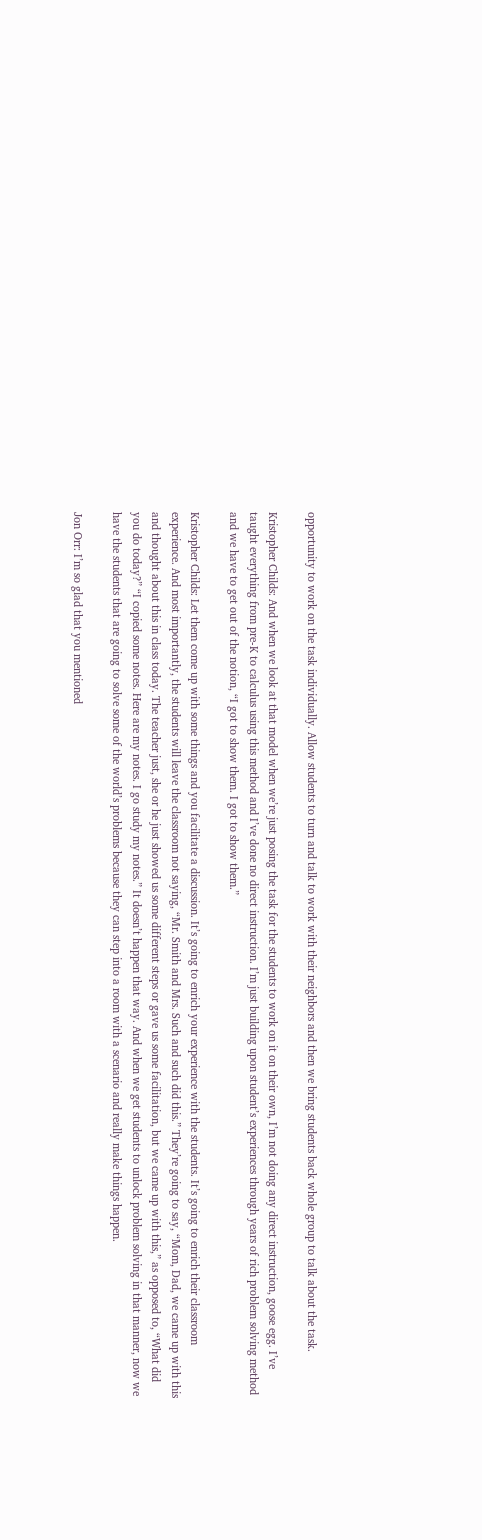opportunity to work on the task individually. Allow students to turn and talk to work with their neighbors and then we bring students back whole group to talk about the task.

Kristopher Childs: And when we look at that model when we’re just posing the task for the students to work on it on their own, I’m not doing any direct instruction, goose egg. I’ve taught everything from pre-K to calculus using this method and I’ve done no direct instruction. I’m just building upon student’s experiences through years of rich problem solving method and we have to get out of the notion, “I got to show them. I got to show them.”

Kristopher Childs: Let them come up with some things and you facilitate a discussion. It’s going to enrich your experience with the students. It’s going to enrich their classroom experience. And most importantly, the students will leave the classroom not saying, “Mr. Smith and Mrs. Such and such did this.” They’re going to say, “Mom, Dad, we came up with this and thought about this in class today. The teacher just, she or he just showed us some different steps or gave us some facilitation, but we came up with this,” as opposed to, “What did you do today?” “I copied some notes. Here are my notes. I go study my notes.” It doesn’t happen that way. And when we get students to unlock problem solving in that manner, now we have the students that are going to solve some of the world’s problems because they can step into a room with a scenario and really make things happen.

Jon Orr: I’m so glad that you mentioned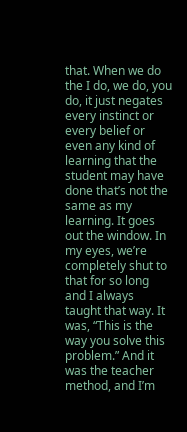that. When we do the I do, we do, you do, it just negates every instinct or every belief or even any kind of learning that the student may have done that’s not the same as my learning. It goes out the window. In my eyes, we’re completely shut to that for so long and I always taught that way. It was, “This is the way you solve this problem.” And it was the teacher method, and I’m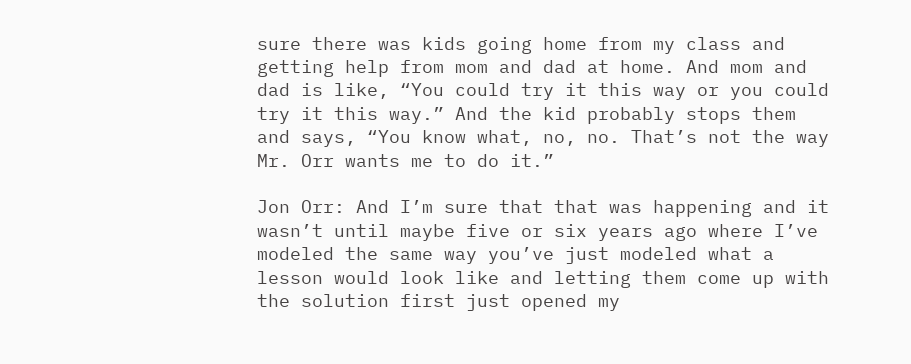sure there was kids going home from my class and getting help from mom and dad at home. And mom and dad is like, “You could try it this way or you could try it this way.” And the kid probably stops them and says, “You know what, no, no. That’s not the way Mr. Orr wants me to do it.”

Jon Orr: And I’m sure that that was happening and it wasn’t until maybe five or six years ago where I’ve modeled the same way you’ve just modeled what a lesson would look like and letting them come up with the solution first just opened my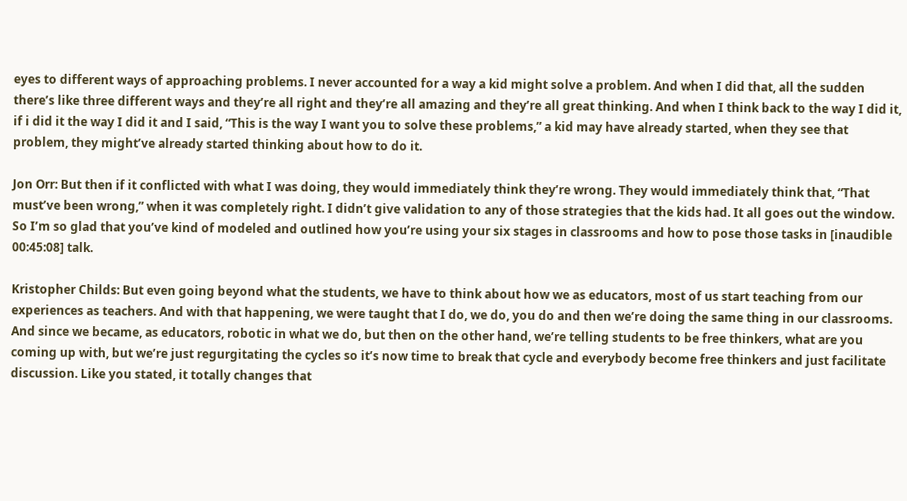eyes to different ways of approaching problems. I never accounted for a way a kid might solve a problem. And when I did that, all the sudden there’s like three different ways and they’re all right and they’re all amazing and they’re all great thinking. And when I think back to the way I did it, if i did it the way I did it and I said, “This is the way I want you to solve these problems,” a kid may have already started, when they see that problem, they might’ve already started thinking about how to do it.

Jon Orr: But then if it conflicted with what I was doing, they would immediately think they’re wrong. They would immediately think that, “That must’ve been wrong,” when it was completely right. I didn’t give validation to any of those strategies that the kids had. It all goes out the window. So I’m so glad that you’ve kind of modeled and outlined how you’re using your six stages in classrooms and how to pose those tasks in [inaudible 00:45:08] talk.

Kristopher Childs: But even going beyond what the students, we have to think about how we as educators, most of us start teaching from our experiences as teachers. And with that happening, we were taught that I do, we do, you do and then we’re doing the same thing in our classrooms. And since we became, as educators, robotic in what we do, but then on the other hand, we’re telling students to be free thinkers, what are you coming up with, but we’re just regurgitating the cycles so it’s now time to break that cycle and everybody become free thinkers and just facilitate discussion. Like you stated, it totally changes that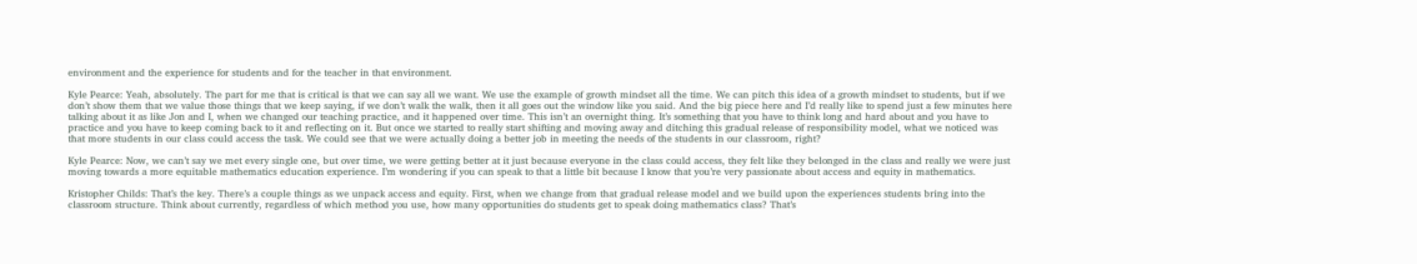environment and the experience for students and for the teacher in that environment.

Kyle Pearce: Yeah, absolutely. The part for me that is critical is that we can say all we want. We use the example of growth mindset all the time. We can pitch this idea of a growth mindset to students, but if we don’t show them that we value those things that we keep saying, if we don’t walk the walk, then it all goes out the window like you said. And the big piece here and I’d really like to spend just a few minutes here talking about it as like Jon and I, when we changed our teaching practice, and it happened over time. This isn’t an overnight thing. It’s something that you have to think long and hard about and you have to practice and you have to keep coming back to it and reflecting on it. But once we started to really start shifting and moving away and ditching this gradual release of responsibility model, what we noticed was that more students in our class could access the task. We could see that we were actually doing a better job in meeting the needs of the students in our classroom, right?

Kyle Pearce: Now, we can’t say we met every single one, but over time, we were getting better at it just because everyone in the class could access, they felt like they belonged in the class and really we were just moving towards a more equitable mathematics education experience. I’m wondering if you can speak to that a little bit because I know that you’re very passionate about access and equity in mathematics.

Kristopher Childs: That’s the key. There’s a couple things as we unpack access and equity. First, when we change from that gradual release model and we build upon the experiences students bring into the classroom structure. Think about currently, regardless of which method you use, how many opportunities do students get to speak doing mathematics class? That’s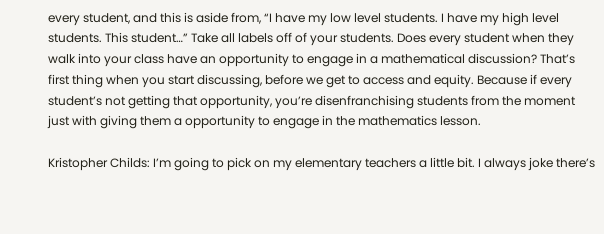every student, and this is aside from, “I have my low level students. I have my high level students. This student…” Take all labels off of your students. Does every student when they walk into your class have an opportunity to engage in a mathematical discussion? That’s first thing when you start discussing, before we get to access and equity. Because if every student’s not getting that opportunity, you’re disenfranchising students from the moment just with giving them a opportunity to engage in the mathematics lesson.

Kristopher Childs: I’m going to pick on my elementary teachers a little bit. I always joke there’s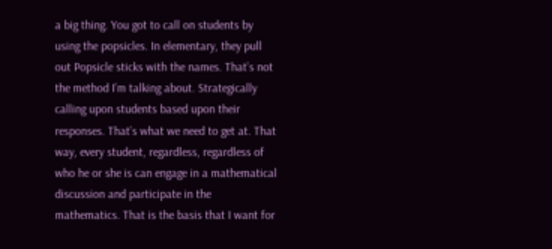a big thing. You got to call on students by using the popsicles. In elementary, they pull out Popsicle sticks with the names. That’s not the method I’m talking about. Strategically calling upon students based upon their responses. That’s what we need to get at. That way, every student, regardless, regardless of who he or she is can engage in a mathematical discussion and participate in the mathematics. That is the basis that I want for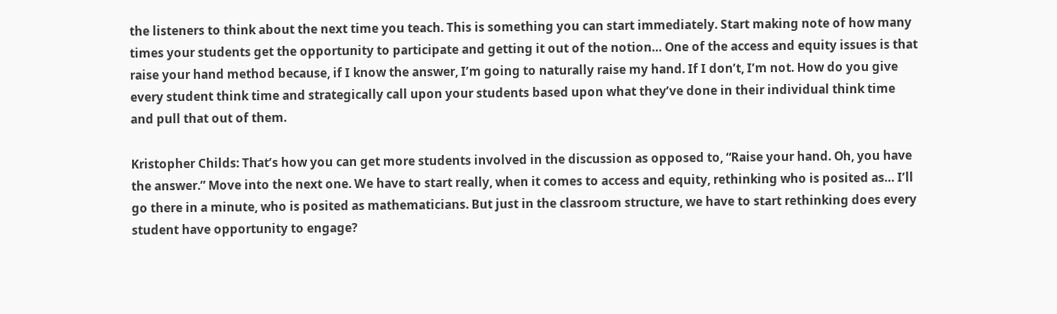the listeners to think about the next time you teach. This is something you can start immediately. Start making note of how many times your students get the opportunity to participate and getting it out of the notion… One of the access and equity issues is that raise your hand method because, if I know the answer, I’m going to naturally raise my hand. If I don’t, I’m not. How do you give every student think time and strategically call upon your students based upon what they’ve done in their individual think time and pull that out of them.

Kristopher Childs: That’s how you can get more students involved in the discussion as opposed to, “Raise your hand. Oh, you have the answer.” Move into the next one. We have to start really, when it comes to access and equity, rethinking who is posited as… I’ll go there in a minute, who is posited as mathematicians. But just in the classroom structure, we have to start rethinking does every student have opportunity to engage?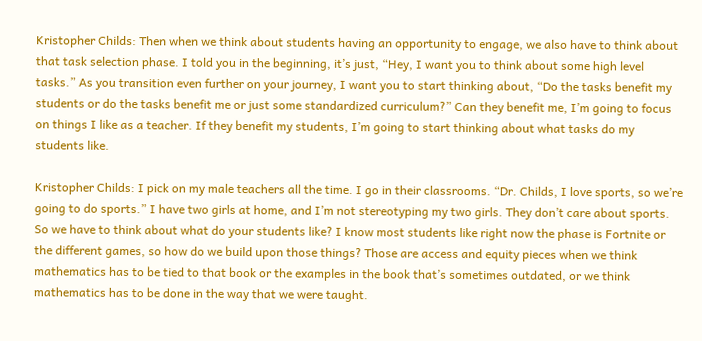Kristopher Childs: Then when we think about students having an opportunity to engage, we also have to think about that task selection phase. I told you in the beginning, it’s just, “Hey, I want you to think about some high level tasks.” As you transition even further on your journey, I want you to start thinking about, “Do the tasks benefit my students or do the tasks benefit me or just some standardized curriculum?” Can they benefit me, I’m going to focus on things I like as a teacher. If they benefit my students, I’m going to start thinking about what tasks do my students like.

Kristopher Childs: I pick on my male teachers all the time. I go in their classrooms. “Dr. Childs, I love sports, so we’re going to do sports.” I have two girls at home, and I’m not stereotyping my two girls. They don’t care about sports. So we have to think about what do your students like? I know most students like right now the phase is Fortnite or the different games, so how do we build upon those things? Those are access and equity pieces when we think mathematics has to be tied to that book or the examples in the book that’s sometimes outdated, or we think mathematics has to be done in the way that we were taught.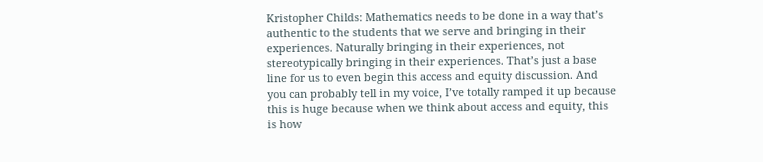Kristopher Childs: Mathematics needs to be done in a way that’s authentic to the students that we serve and bringing in their experiences. Naturally bringing in their experiences, not stereotypically bringing in their experiences. That’s just a base line for us to even begin this access and equity discussion. And you can probably tell in my voice, I’ve totally ramped it up because this is huge because when we think about access and equity, this is how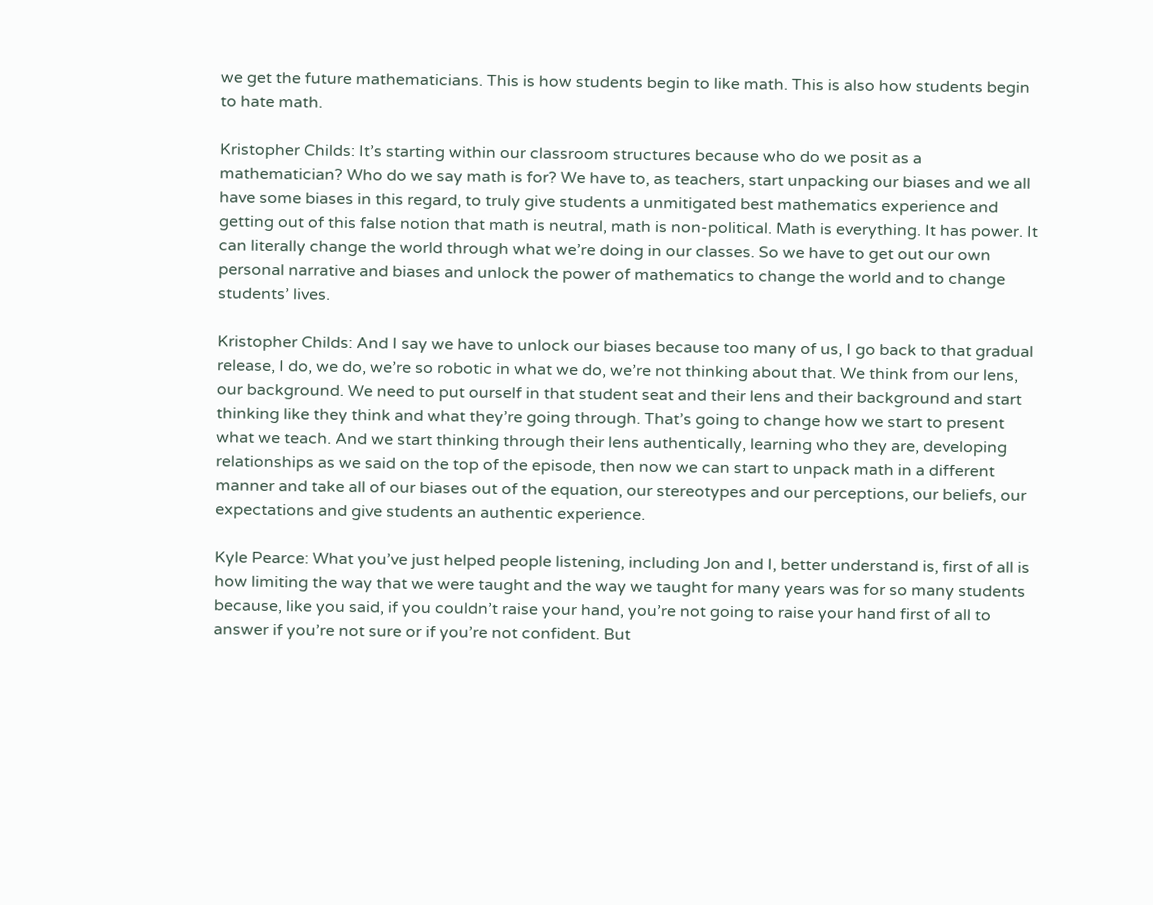we get the future mathematicians. This is how students begin to like math. This is also how students begin to hate math.

Kristopher Childs: It’s starting within our classroom structures because who do we posit as a mathematician? Who do we say math is for? We have to, as teachers, start unpacking our biases and we all have some biases in this regard, to truly give students a unmitigated best mathematics experience and getting out of this false notion that math is neutral, math is non-political. Math is everything. It has power. It can literally change the world through what we’re doing in our classes. So we have to get out our own personal narrative and biases and unlock the power of mathematics to change the world and to change students’ lives.

Kristopher Childs: And I say we have to unlock our biases because too many of us, I go back to that gradual release, I do, we do, we’re so robotic in what we do, we’re not thinking about that. We think from our lens, our background. We need to put ourself in that student seat and their lens and their background and start thinking like they think and what they’re going through. That’s going to change how we start to present what we teach. And we start thinking through their lens authentically, learning who they are, developing relationships as we said on the top of the episode, then now we can start to unpack math in a different manner and take all of our biases out of the equation, our stereotypes and our perceptions, our beliefs, our expectations and give students an authentic experience.

Kyle Pearce: What you’ve just helped people listening, including Jon and I, better understand is, first of all is how limiting the way that we were taught and the way we taught for many years was for so many students because, like you said, if you couldn’t raise your hand, you’re not going to raise your hand first of all to answer if you’re not sure or if you’re not confident. But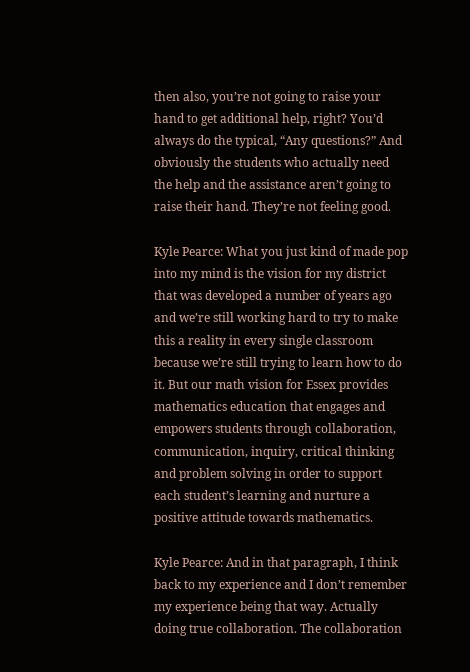then also, you’re not going to raise your hand to get additional help, right? You’d always do the typical, “Any questions?” And obviously the students who actually need the help and the assistance aren’t going to raise their hand. They’re not feeling good.

Kyle Pearce: What you just kind of made pop into my mind is the vision for my district that was developed a number of years ago and we’re still working hard to try to make this a reality in every single classroom because we’re still trying to learn how to do it. But our math vision for Essex provides mathematics education that engages and empowers students through collaboration, communication, inquiry, critical thinking and problem solving in order to support each student’s learning and nurture a positive attitude towards mathematics.

Kyle Pearce: And in that paragraph, I think back to my experience and I don’t remember my experience being that way. Actually doing true collaboration. The collaboration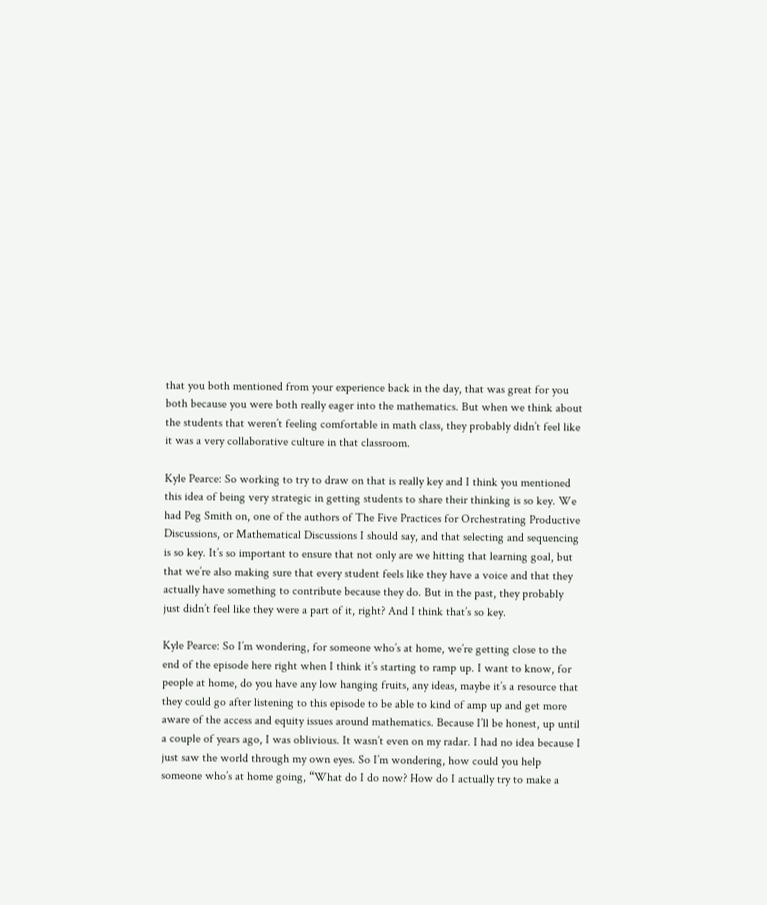that you both mentioned from your experience back in the day, that was great for you both because you were both really eager into the mathematics. But when we think about the students that weren’t feeling comfortable in math class, they probably didn’t feel like it was a very collaborative culture in that classroom.

Kyle Pearce: So working to try to draw on that is really key and I think you mentioned this idea of being very strategic in getting students to share their thinking is so key. We had Peg Smith on, one of the authors of The Five Practices for Orchestrating Productive Discussions, or Mathematical Discussions I should say, and that selecting and sequencing is so key. It’s so important to ensure that not only are we hitting that learning goal, but that we’re also making sure that every student feels like they have a voice and that they actually have something to contribute because they do. But in the past, they probably just didn’t feel like they were a part of it, right? And I think that’s so key.

Kyle Pearce: So I’m wondering, for someone who’s at home, we’re getting close to the end of the episode here right when I think it’s starting to ramp up. I want to know, for people at home, do you have any low hanging fruits, any ideas, maybe it’s a resource that they could go after listening to this episode to be able to kind of amp up and get more aware of the access and equity issues around mathematics. Because I’ll be honest, up until a couple of years ago, I was oblivious. It wasn’t even on my radar. I had no idea because I just saw the world through my own eyes. So I’m wondering, how could you help someone who’s at home going, “What do I do now? How do I actually try to make a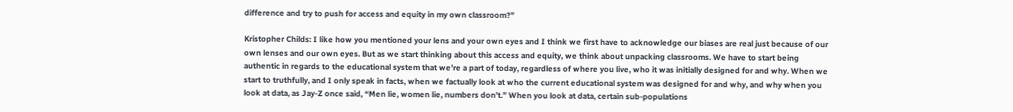difference and try to push for access and equity in my own classroom?”

Kristopher Childs: I like how you mentioned your lens and your own eyes and I think we first have to acknowledge our biases are real just because of our own lenses and our own eyes. But as we start thinking about this access and equity, we think about unpacking classrooms. We have to start being authentic in regards to the educational system that we’re a part of today, regardless of where you live, who it was initially designed for and why. When we start to truthfully, and I only speak in facts, when we factually look at who the current educational system was designed for and why, and why when you look at data, as Jay-Z once said, “Men lie, women lie, numbers don’t.” When you look at data, certain sub-populations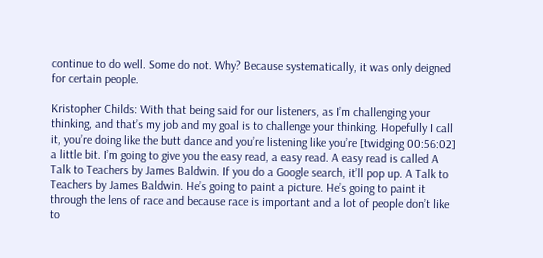continue to do well. Some do not. Why? Because systematically, it was only deigned for certain people.

Kristopher Childs: With that being said for our listeners, as I’m challenging your thinking, and that’s my job and my goal is to challenge your thinking. Hopefully I call it, you’re doing like the butt dance and you’re listening like you’re [twidging 00:56:02] a little bit. I’m going to give you the easy read, a easy read. A easy read is called A Talk to Teachers by James Baldwin. If you do a Google search, it’ll pop up. A Talk to Teachers by James Baldwin. He’s going to paint a picture. He’s going to paint it through the lens of race and because race is important and a lot of people don’t like to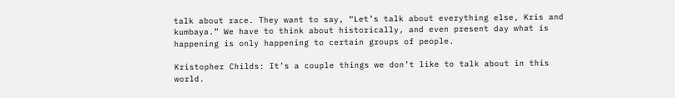talk about race. They want to say, “Let’s talk about everything else, Kris and kumbaya.” We have to think about historically, and even present day what is happening is only happening to certain groups of people.

Kristopher Childs: It’s a couple things we don’t like to talk about in this world.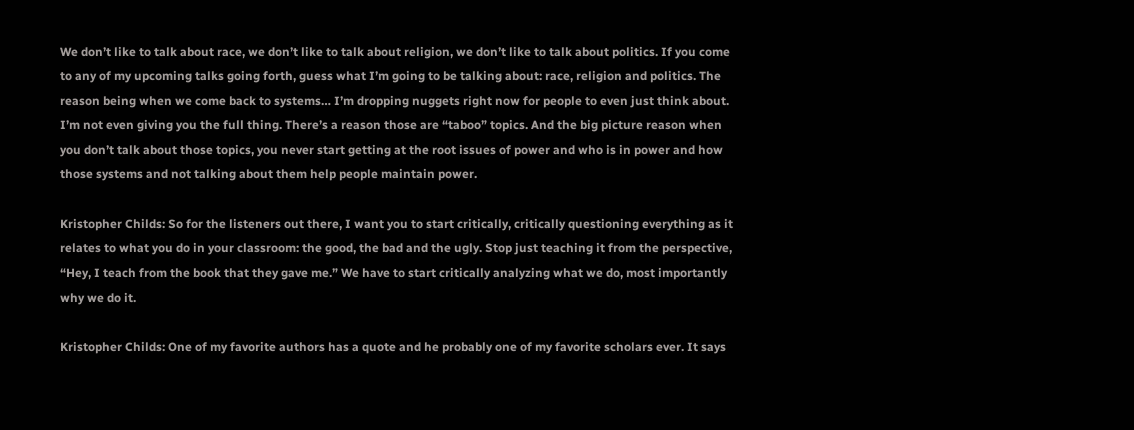We don’t like to talk about race, we don’t like to talk about religion, we don’t like to talk about politics. If you come to any of my upcoming talks going forth, guess what I’m going to be talking about: race, religion and politics. The reason being when we come back to systems… I’m dropping nuggets right now for people to even just think about. I’m not even giving you the full thing. There’s a reason those are “taboo” topics. And the big picture reason when you don’t talk about those topics, you never start getting at the root issues of power and who is in power and how those systems and not talking about them help people maintain power.

Kristopher Childs: So for the listeners out there, I want you to start critically, critically questioning everything as it relates to what you do in your classroom: the good, the bad and the ugly. Stop just teaching it from the perspective, “Hey, I teach from the book that they gave me.” We have to start critically analyzing what we do, most importantly why we do it.

Kristopher Childs: One of my favorite authors has a quote and he probably one of my favorite scholars ever. It says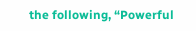the following, “Powerful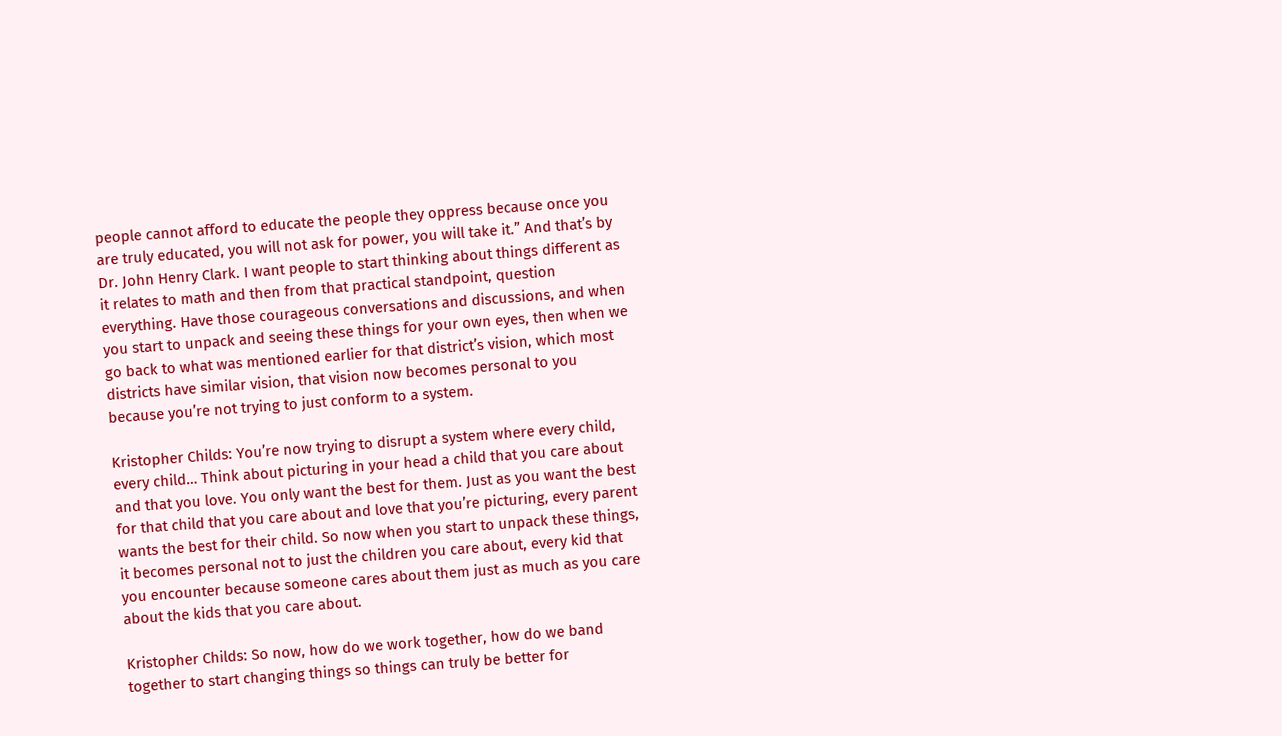people cannot afford to educate the people they oppress because once you are truly educated, you will not ask for power, you will take it.” And that’s by Dr. John Henry Clark. I want people to start thinking about things different as it relates to math and then from that practical standpoint, question everything. Have those courageous conversations and discussions, and when you start to unpack and seeing these things for your own eyes, then when we go back to what was mentioned earlier for that district’s vision, which most districts have similar vision, that vision now becomes personal to you because you’re not trying to just conform to a system.

Kristopher Childs: You’re now trying to disrupt a system where every child, every child… Think about picturing in your head a child that you care about and that you love. You only want the best for them. Just as you want the best for that child that you care about and love that you’re picturing, every parent wants the best for their child. So now when you start to unpack these things, it becomes personal not to just the children you care about, every kid that you encounter because someone cares about them just as much as you care about the kids that you care about.

Kristopher Childs: So now, how do we work together, how do we band together to start changing things so things can truly be better for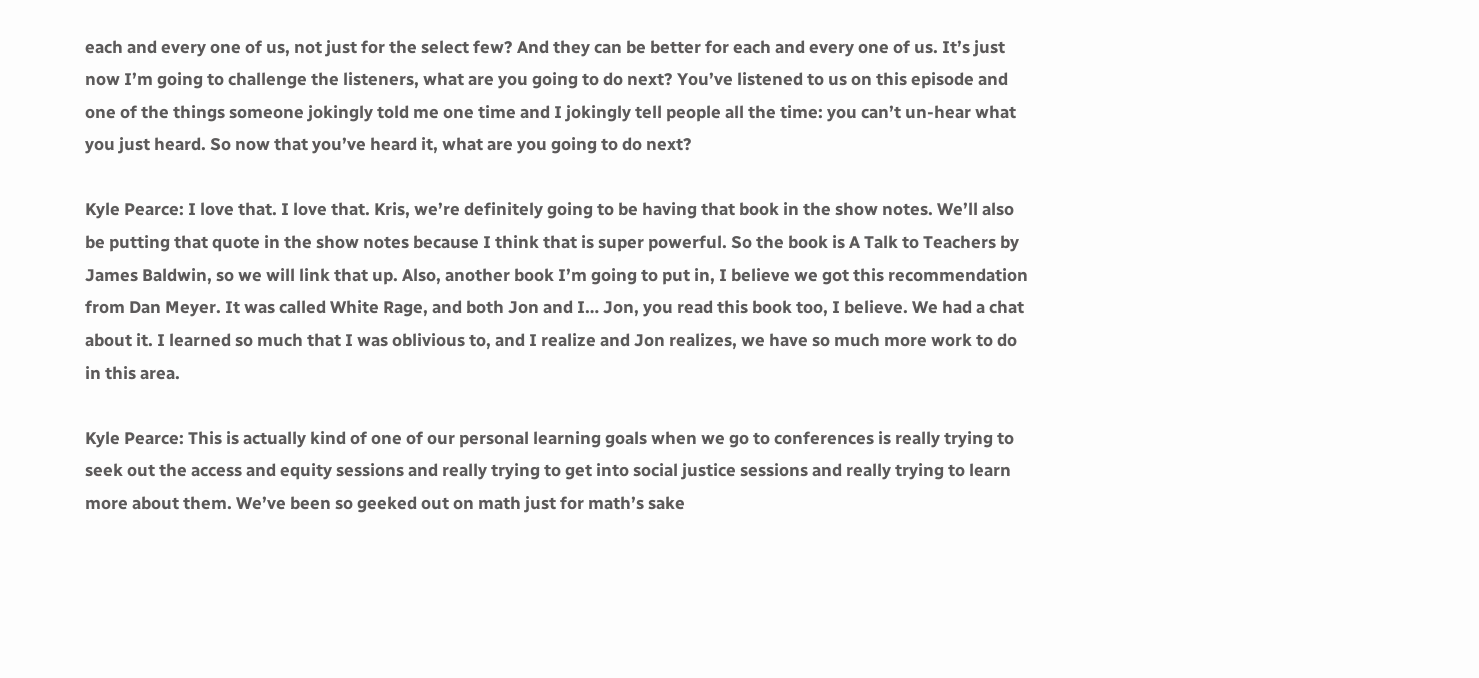each and every one of us, not just for the select few? And they can be better for each and every one of us. It’s just now I’m going to challenge the listeners, what are you going to do next? You’ve listened to us on this episode and one of the things someone jokingly told me one time and I jokingly tell people all the time: you can’t un-hear what you just heard. So now that you’ve heard it, what are you going to do next?

Kyle Pearce: I love that. I love that. Kris, we’re definitely going to be having that book in the show notes. We’ll also be putting that quote in the show notes because I think that is super powerful. So the book is A Talk to Teachers by James Baldwin, so we will link that up. Also, another book I’m going to put in, I believe we got this recommendation from Dan Meyer. It was called White Rage, and both Jon and I… Jon, you read this book too, I believe. We had a chat about it. I learned so much that I was oblivious to, and I realize and Jon realizes, we have so much more work to do in this area.

Kyle Pearce: This is actually kind of one of our personal learning goals when we go to conferences is really trying to seek out the access and equity sessions and really trying to get into social justice sessions and really trying to learn more about them. We’ve been so geeked out on math just for math’s sake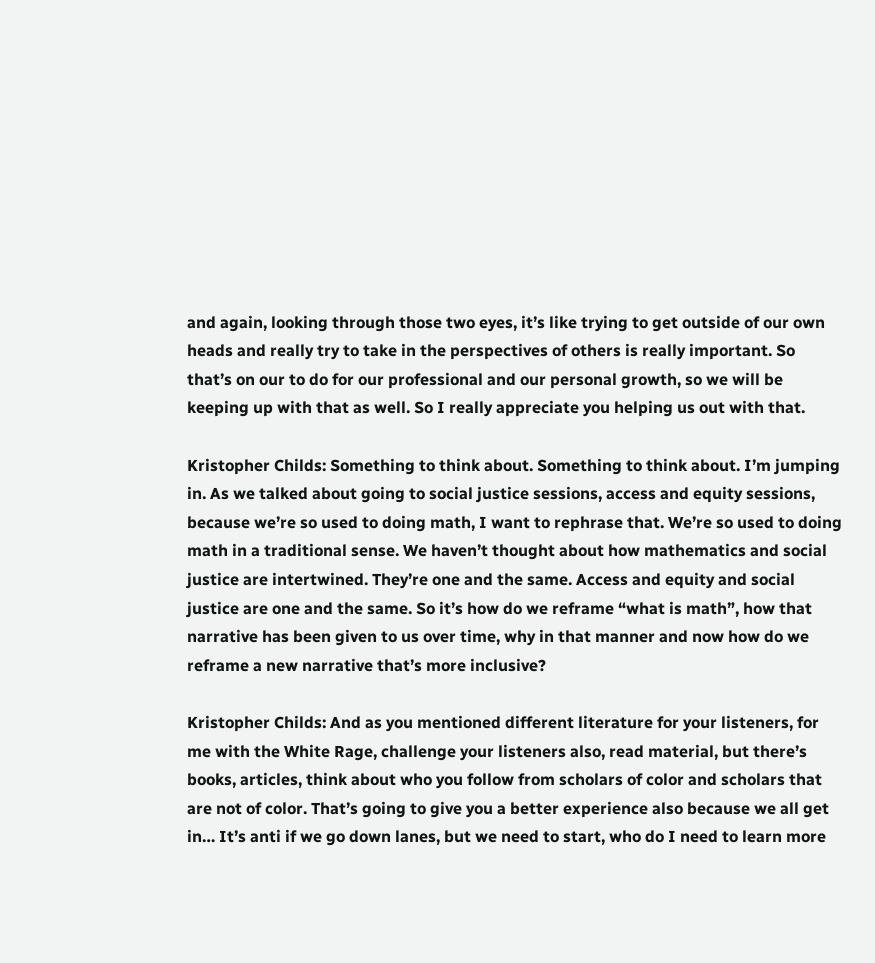and again, looking through those two eyes, it’s like trying to get outside of our own heads and really try to take in the perspectives of others is really important. So that’s on our to do for our professional and our personal growth, so we will be keeping up with that as well. So I really appreciate you helping us out with that.

Kristopher Childs: Something to think about. Something to think about. I’m jumping in. As we talked about going to social justice sessions, access and equity sessions, because we’re so used to doing math, I want to rephrase that. We’re so used to doing math in a traditional sense. We haven’t thought about how mathematics and social justice are intertwined. They’re one and the same. Access and equity and social justice are one and the same. So it’s how do we reframe “what is math”, how that narrative has been given to us over time, why in that manner and now how do we reframe a new narrative that’s more inclusive?

Kristopher Childs: And as you mentioned different literature for your listeners, for me with the White Rage, challenge your listeners also, read material, but there’s books, articles, think about who you follow from scholars of color and scholars that are not of color. That’s going to give you a better experience also because we all get in… It’s anti if we go down lanes, but we need to start, who do I need to learn more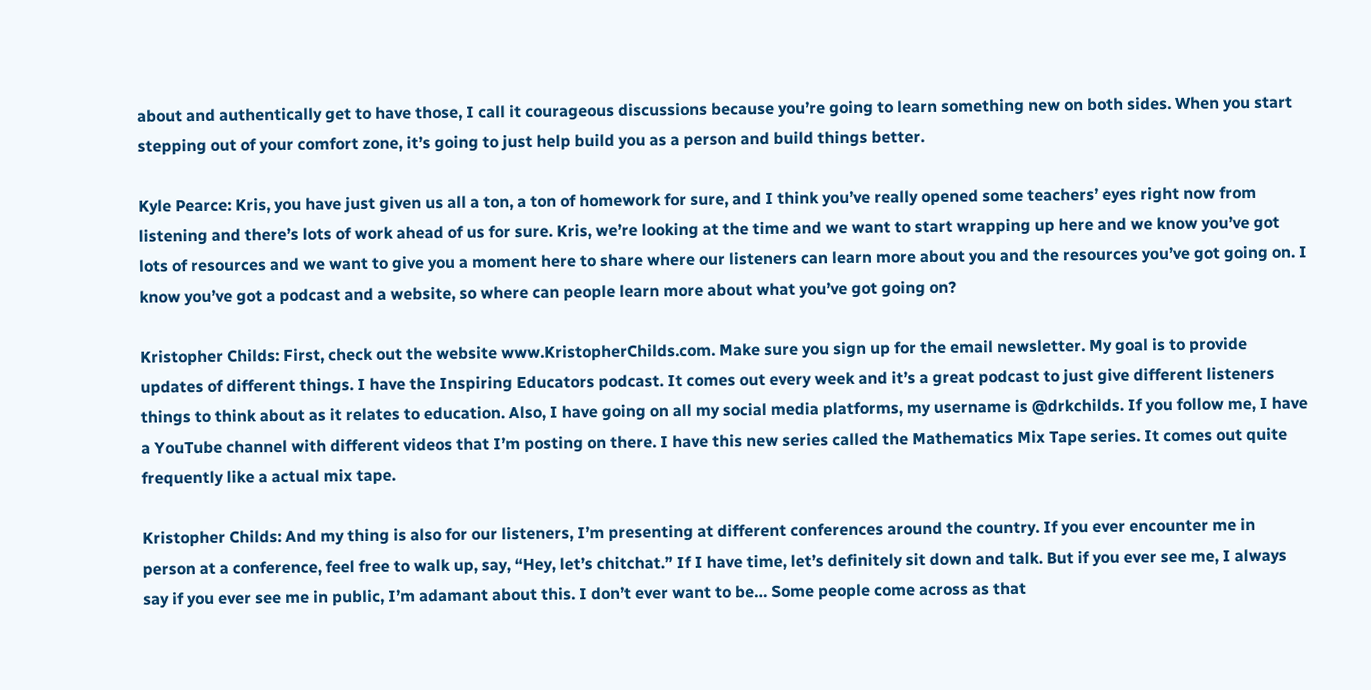about and authentically get to have those, I call it courageous discussions because you’re going to learn something new on both sides. When you start stepping out of your comfort zone, it’s going to just help build you as a person and build things better.

Kyle Pearce: Kris, you have just given us all a ton, a ton of homework for sure, and I think you’ve really opened some teachers’ eyes right now from listening and there’s lots of work ahead of us for sure. Kris, we’re looking at the time and we want to start wrapping up here and we know you’ve got lots of resources and we want to give you a moment here to share where our listeners can learn more about you and the resources you’ve got going on. I know you’ve got a podcast and a website, so where can people learn more about what you’ve got going on?

Kristopher Childs: First, check out the website www.KristopherChilds.com. Make sure you sign up for the email newsletter. My goal is to provide updates of different things. I have the Inspiring Educators podcast. It comes out every week and it’s a great podcast to just give different listeners things to think about as it relates to education. Also, I have going on all my social media platforms, my username is @drkchilds. If you follow me, I have a YouTube channel with different videos that I’m posting on there. I have this new series called the Mathematics Mix Tape series. It comes out quite frequently like a actual mix tape.

Kristopher Childs: And my thing is also for our listeners, I’m presenting at different conferences around the country. If you ever encounter me in person at a conference, feel free to walk up, say, “Hey, let’s chitchat.” If I have time, let’s definitely sit down and talk. But if you ever see me, I always say if you ever see me in public, I’m adamant about this. I don’t ever want to be… Some people come across as that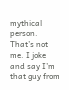mythical person. That’s not me. I joke and say I’m that guy from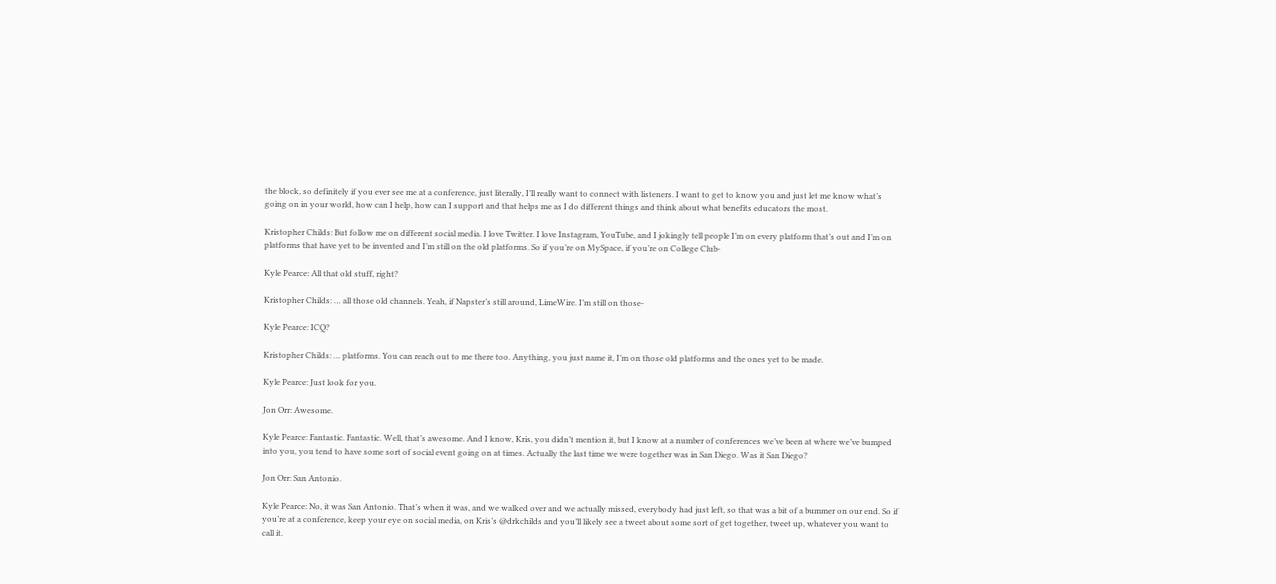the block, so definitely if you ever see me at a conference, just literally, I’ll really want to connect with listeners. I want to get to know you and just let me know what’s going on in your world, how can I help, how can I support and that helps me as I do different things and think about what benefits educators the most.

Kristopher Childs: But follow me on different social media. I love Twitter. I love Instagram, YouTube, and I jokingly tell people I’m on every platform that’s out and I’m on platforms that have yet to be invented and I’m still on the old platforms. So if you’re on MySpace, if you’re on College Club-

Kyle Pearce: All that old stuff, right?

Kristopher Childs: … all those old channels. Yeah, if Napster’s still around, LimeWire. I’m still on those-

Kyle Pearce: ICQ?

Kristopher Childs: … platforms. You can reach out to me there too. Anything, you just name it, I’m on those old platforms and the ones yet to be made.

Kyle Pearce: Just look for you.

Jon Orr: Awesome.

Kyle Pearce: Fantastic. Fantastic. Well, that’s awesome. And I know, Kris, you didn’t mention it, but I know at a number of conferences we’ve been at where we’ve bumped into you, you tend to have some sort of social event going on at times. Actually the last time we were together was in San Diego. Was it San Diego?

Jon Orr: San Antonio.

Kyle Pearce: No, it was San Antonio. That’s when it was, and we walked over and we actually missed, everybody had just left, so that was a bit of a bummer on our end. So if you’re at a conference, keep your eye on social media, on Kris’s @drkchilds and you’ll likely see a tweet about some sort of get together, tweet up, whatever you want to call it.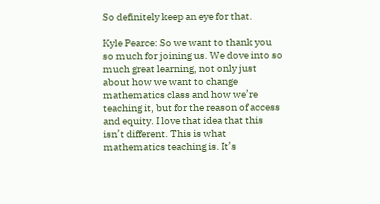So definitely keep an eye for that.

Kyle Pearce: So we want to thank you so much for joining us. We dove into so much great learning, not only just about how we want to change mathematics class and how we’re teaching it, but for the reason of access and equity. I love that idea that this isn’t different. This is what mathematics teaching is. It’s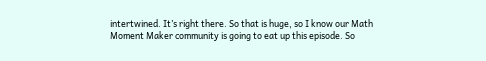intertwined. It’s right there. So that is huge, so I know our Math Moment Maker community is going to eat up this episode. So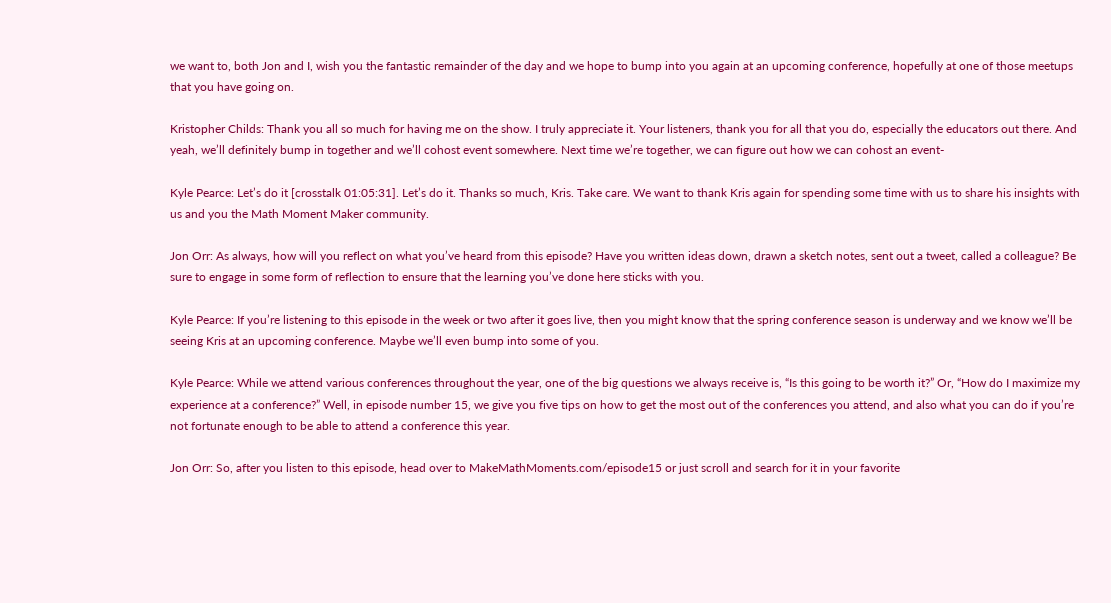we want to, both Jon and I, wish you the fantastic remainder of the day and we hope to bump into you again at an upcoming conference, hopefully at one of those meetups that you have going on.

Kristopher Childs: Thank you all so much for having me on the show. I truly appreciate it. Your listeners, thank you for all that you do, especially the educators out there. And yeah, we’ll definitely bump in together and we’ll cohost event somewhere. Next time we’re together, we can figure out how we can cohost an event-

Kyle Pearce: Let’s do it [crosstalk 01:05:31]. Let’s do it. Thanks so much, Kris. Take care. We want to thank Kris again for spending some time with us to share his insights with us and you the Math Moment Maker community.

Jon Orr: As always, how will you reflect on what you’ve heard from this episode? Have you written ideas down, drawn a sketch notes, sent out a tweet, called a colleague? Be sure to engage in some form of reflection to ensure that the learning you’ve done here sticks with you.

Kyle Pearce: If you’re listening to this episode in the week or two after it goes live, then you might know that the spring conference season is underway and we know we’ll be seeing Kris at an upcoming conference. Maybe we’ll even bump into some of you.

Kyle Pearce: While we attend various conferences throughout the year, one of the big questions we always receive is, “Is this going to be worth it?” Or, “How do I maximize my experience at a conference?” Well, in episode number 15, we give you five tips on how to get the most out of the conferences you attend, and also what you can do if you’re not fortunate enough to be able to attend a conference this year.

Jon Orr: So, after you listen to this episode, head over to MakeMathMoments.com/episode15 or just scroll and search for it in your favorite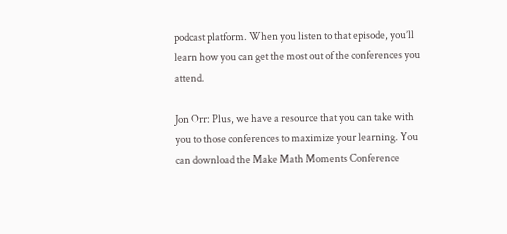podcast platform. When you listen to that episode, you’ll learn how you can get the most out of the conferences you attend.

Jon Orr: Plus, we have a resource that you can take with you to those conferences to maximize your learning. You can download the Make Math Moments Conference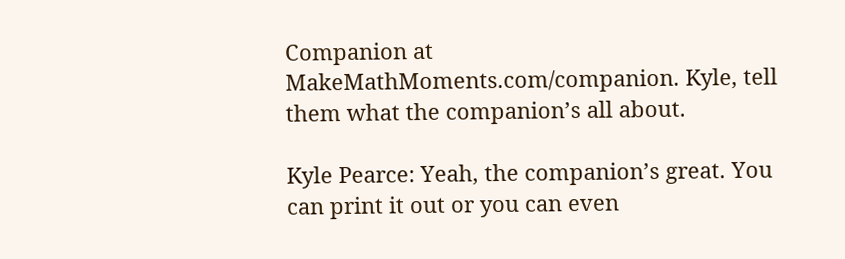Companion at MakeMathMoments.com/companion. Kyle, tell them what the companion’s all about.

Kyle Pearce: Yeah, the companion’s great. You can print it out or you can even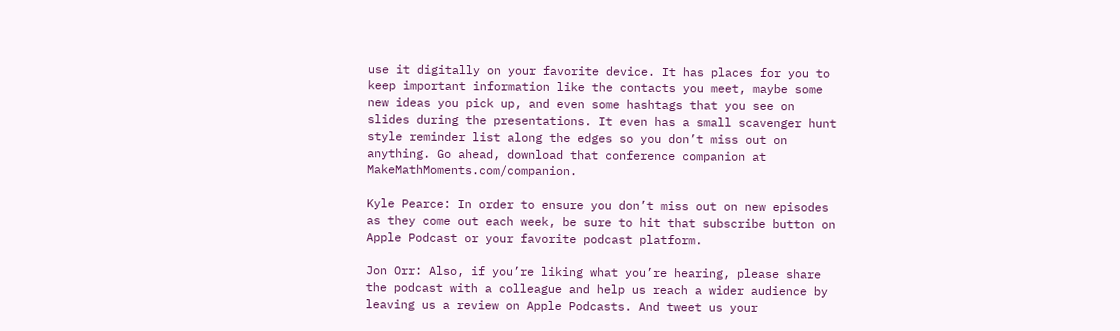use it digitally on your favorite device. It has places for you to keep important information like the contacts you meet, maybe some new ideas you pick up, and even some hashtags that you see on slides during the presentations. It even has a small scavenger hunt style reminder list along the edges so you don’t miss out on anything. Go ahead, download that conference companion at MakeMathMoments.com/companion.

Kyle Pearce: In order to ensure you don’t miss out on new episodes as they come out each week, be sure to hit that subscribe button on Apple Podcast or your favorite podcast platform.

Jon Orr: Also, if you’re liking what you’re hearing, please share the podcast with a colleague and help us reach a wider audience by leaving us a review on Apple Podcasts. And tweet us your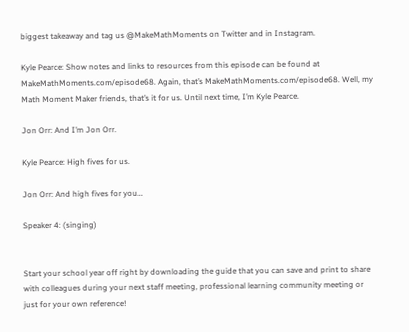biggest takeaway and tag us @MakeMathMoments on Twitter and in Instagram.

Kyle Pearce: Show notes and links to resources from this episode can be found at MakeMathMoments.com/episode68. Again, that’s MakeMathMoments.com/episode68. Well, my Math Moment Maker friends, that’s it for us. Until next time, I’m Kyle Pearce.

Jon Orr: And I’m Jon Orr.

Kyle Pearce: High fives for us.

Jon Orr: And high fives for you…

Speaker 4: (singing)


Start your school year off right by downloading the guide that you can save and print to share with colleagues during your next staff meeting, professional learning community meeting or just for your own reference!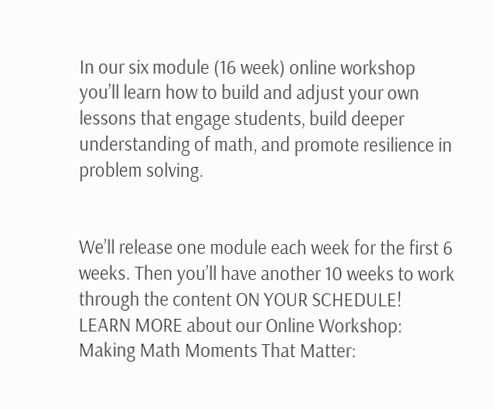In our six module (16 week) online workshop you’ll learn how to build and adjust your own lessons that engage students, build deeper understanding of math, and promote resilience in problem solving.


We’ll release one module each week for the first 6 weeks. Then you’ll have another 10 weeks to work through the content ON YOUR SCHEDULE!
LEARN MORE about our Online Workshop: Making Math Moments That Matter: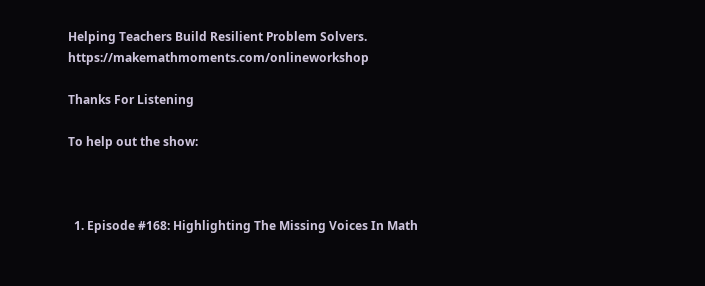Helping Teachers Build Resilient Problem Solvers. https://makemathmoments.com/onlineworkshop

Thanks For Listening

To help out the show:



  1. Episode #168: Highlighting The Missing Voices In Math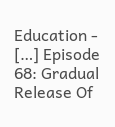Education - […] Episode 68: Gradual Release Of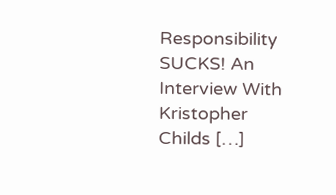Responsibility SUCKS! An Interview With Kristopher Childs […]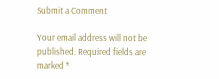Submit a Comment

Your email address will not be published. Required fields are marked *